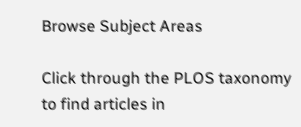Browse Subject Areas

Click through the PLOS taxonomy to find articles in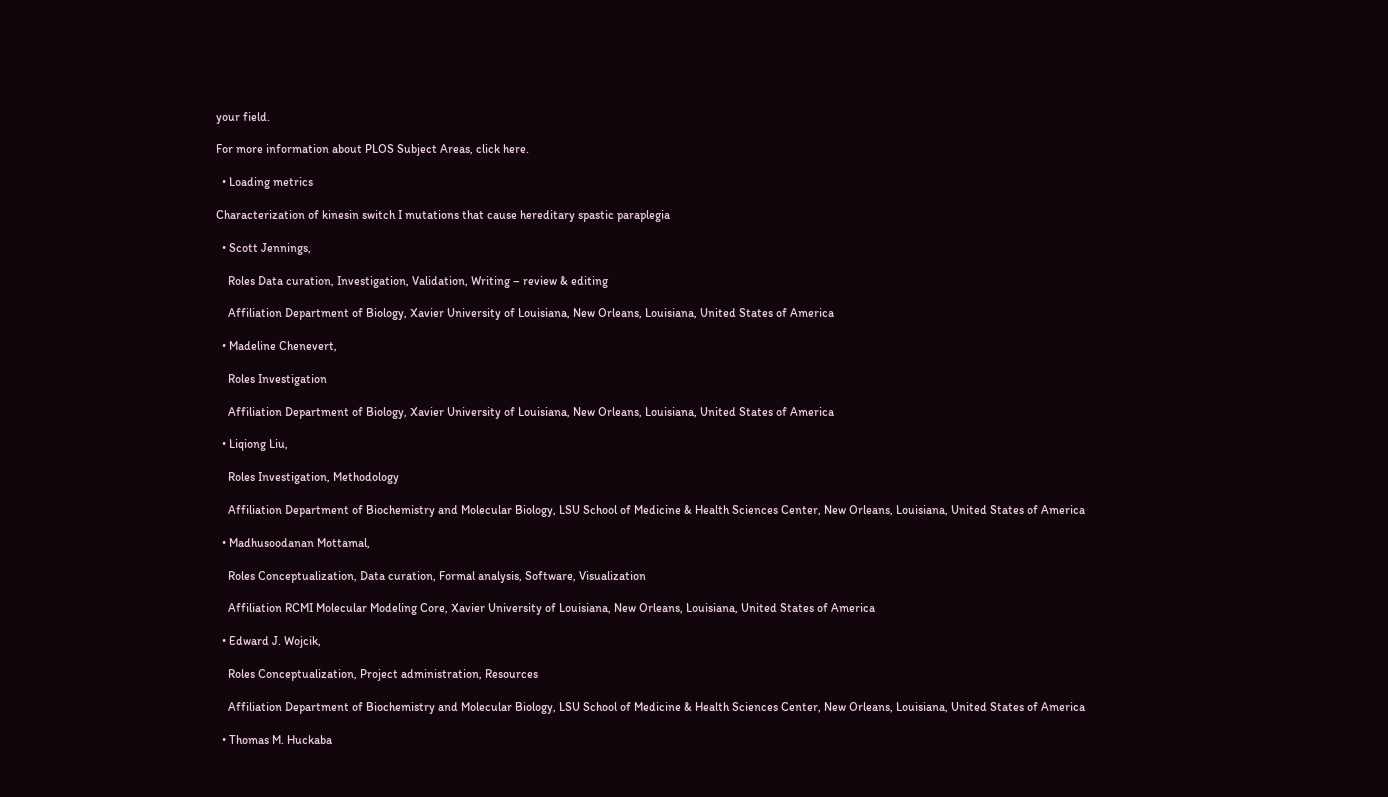your field.

For more information about PLOS Subject Areas, click here.

  • Loading metrics

Characterization of kinesin switch I mutations that cause hereditary spastic paraplegia

  • Scott Jennings,

    Roles Data curation, Investigation, Validation, Writing – review & editing

    Affiliation Department of Biology, Xavier University of Louisiana, New Orleans, Louisiana, United States of America

  • Madeline Chenevert,

    Roles Investigation

    Affiliation Department of Biology, Xavier University of Louisiana, New Orleans, Louisiana, United States of America

  • Liqiong Liu,

    Roles Investigation, Methodology

    Affiliation Department of Biochemistry and Molecular Biology, LSU School of Medicine & Health Sciences Center, New Orleans, Louisiana, United States of America

  • Madhusoodanan Mottamal,

    Roles Conceptualization, Data curation, Formal analysis, Software, Visualization

    Affiliation RCMI Molecular Modeling Core, Xavier University of Louisiana, New Orleans, Louisiana, United States of America

  • Edward J. Wojcik,

    Roles Conceptualization, Project administration, Resources

    Affiliation Department of Biochemistry and Molecular Biology, LSU School of Medicine & Health Sciences Center, New Orleans, Louisiana, United States of America

  • Thomas M. Huckaba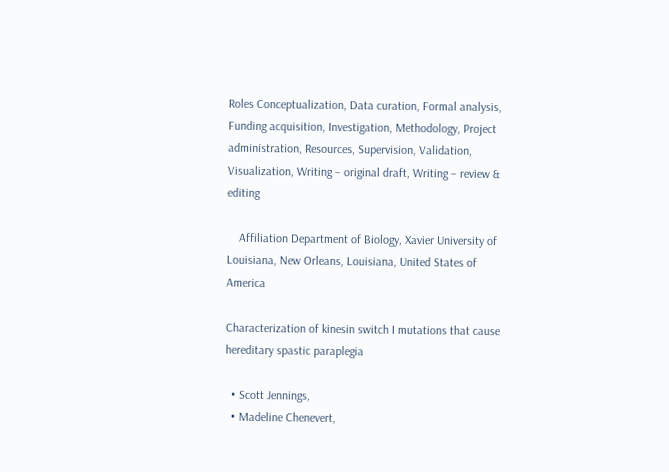Roles Conceptualization, Data curation, Formal analysis, Funding acquisition, Investigation, Methodology, Project administration, Resources, Supervision, Validation, Visualization, Writing – original draft, Writing – review & editing

    Affiliation Department of Biology, Xavier University of Louisiana, New Orleans, Louisiana, United States of America

Characterization of kinesin switch I mutations that cause hereditary spastic paraplegia

  • Scott Jennings,
  • Madeline Chenevert,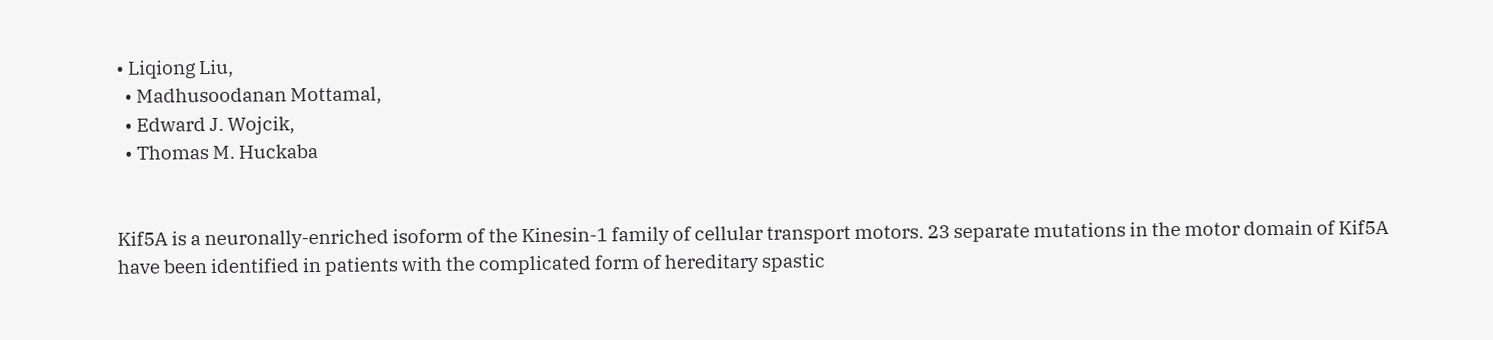• Liqiong Liu,
  • Madhusoodanan Mottamal,
  • Edward J. Wojcik,
  • Thomas M. Huckaba


Kif5A is a neuronally-enriched isoform of the Kinesin-1 family of cellular transport motors. 23 separate mutations in the motor domain of Kif5A have been identified in patients with the complicated form of hereditary spastic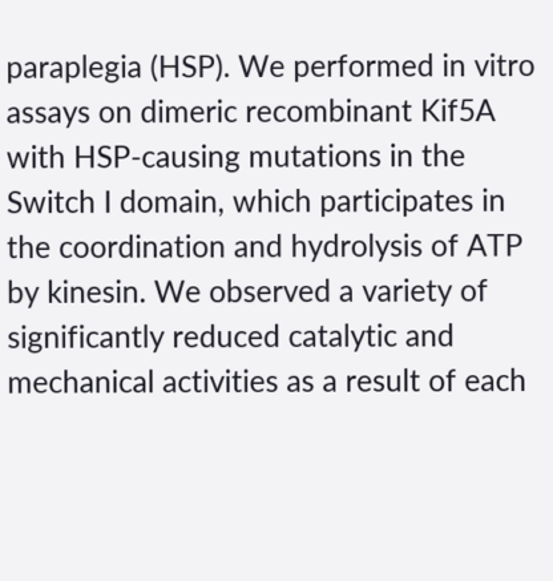paraplegia (HSP). We performed in vitro assays on dimeric recombinant Kif5A with HSP-causing mutations in the Switch I domain, which participates in the coordination and hydrolysis of ATP by kinesin. We observed a variety of significantly reduced catalytic and mechanical activities as a result of each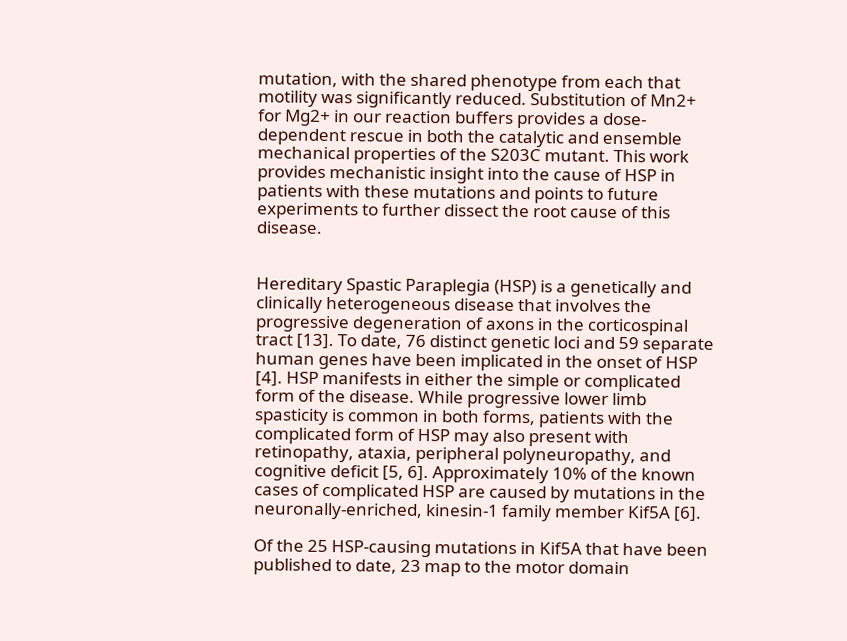mutation, with the shared phenotype from each that motility was significantly reduced. Substitution of Mn2+ for Mg2+ in our reaction buffers provides a dose-dependent rescue in both the catalytic and ensemble mechanical properties of the S203C mutant. This work provides mechanistic insight into the cause of HSP in patients with these mutations and points to future experiments to further dissect the root cause of this disease.


Hereditary Spastic Paraplegia (HSP) is a genetically and clinically heterogeneous disease that involves the progressive degeneration of axons in the corticospinal tract [13]. To date, 76 distinct genetic loci and 59 separate human genes have been implicated in the onset of HSP [4]. HSP manifests in either the simple or complicated form of the disease. While progressive lower limb spasticity is common in both forms, patients with the complicated form of HSP may also present with retinopathy, ataxia, peripheral polyneuropathy, and cognitive deficit [5, 6]. Approximately 10% of the known cases of complicated HSP are caused by mutations in the neuronally-enriched, kinesin-1 family member Kif5A [6].

Of the 25 HSP-causing mutations in Kif5A that have been published to date, 23 map to the motor domain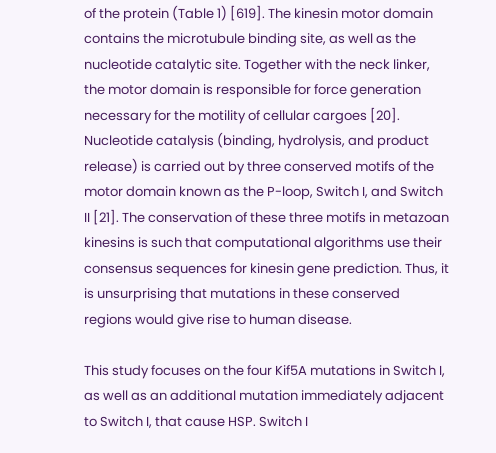of the protein (Table 1) [619]. The kinesin motor domain contains the microtubule binding site, as well as the nucleotide catalytic site. Together with the neck linker, the motor domain is responsible for force generation necessary for the motility of cellular cargoes [20]. Nucleotide catalysis (binding, hydrolysis, and product release) is carried out by three conserved motifs of the motor domain known as the P-loop, Switch I, and Switch II [21]. The conservation of these three motifs in metazoan kinesins is such that computational algorithms use their consensus sequences for kinesin gene prediction. Thus, it is unsurprising that mutations in these conserved regions would give rise to human disease.

This study focuses on the four Kif5A mutations in Switch I, as well as an additional mutation immediately adjacent to Switch I, that cause HSP. Switch I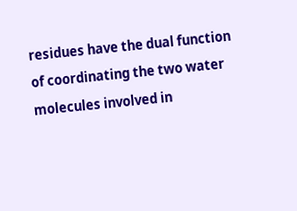residues have the dual function of coordinating the two water molecules involved in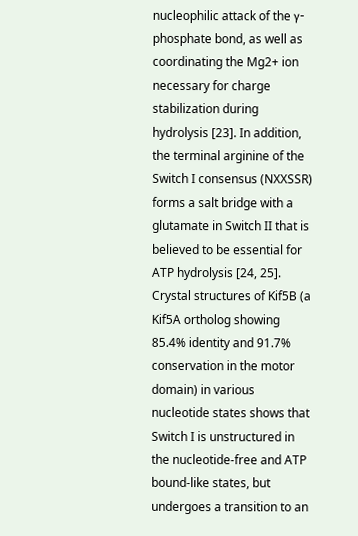nucleophilic attack of the γ-phosphate bond, as well as coordinating the Mg2+ ion necessary for charge stabilization during hydrolysis [23]. In addition, the terminal arginine of the Switch I consensus (NXXSSR) forms a salt bridge with a glutamate in Switch II that is believed to be essential for ATP hydrolysis [24, 25]. Crystal structures of Kif5B (a Kif5A ortholog showing 85.4% identity and 91.7% conservation in the motor domain) in various nucleotide states shows that Switch I is unstructured in the nucleotide-free and ATP bound-like states, but undergoes a transition to an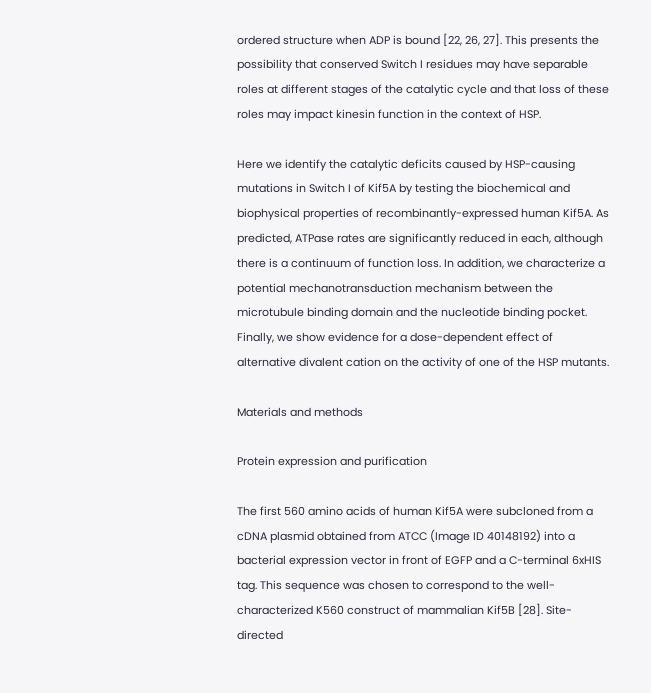ordered structure when ADP is bound [22, 26, 27]. This presents the possibility that conserved Switch I residues may have separable roles at different stages of the catalytic cycle and that loss of these roles may impact kinesin function in the context of HSP.

Here we identify the catalytic deficits caused by HSP-causing mutations in Switch I of Kif5A by testing the biochemical and biophysical properties of recombinantly-expressed human Kif5A. As predicted, ATPase rates are significantly reduced in each, although there is a continuum of function loss. In addition, we characterize a potential mechanotransduction mechanism between the microtubule binding domain and the nucleotide binding pocket. Finally, we show evidence for a dose-dependent effect of alternative divalent cation on the activity of one of the HSP mutants.

Materials and methods

Protein expression and purification

The first 560 amino acids of human Kif5A were subcloned from a cDNA plasmid obtained from ATCC (Image ID 40148192) into a bacterial expression vector in front of EGFP and a C-terminal 6xHIS tag. This sequence was chosen to correspond to the well-characterized K560 construct of mammalian Kif5B [28]. Site-directed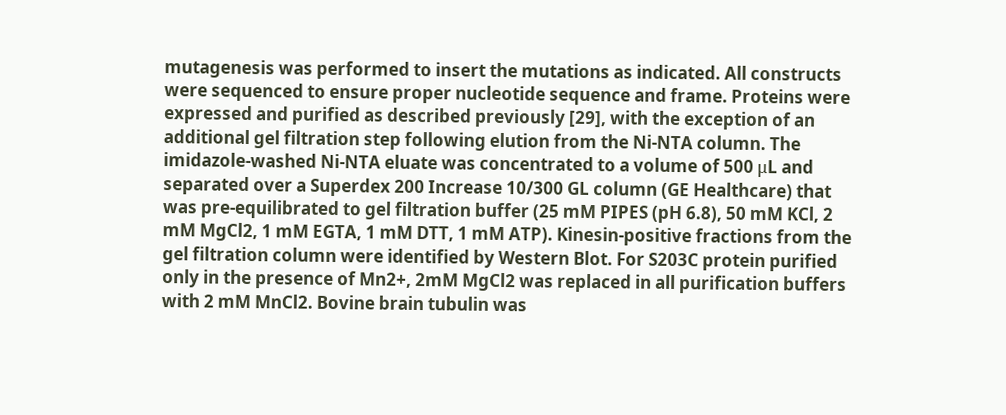mutagenesis was performed to insert the mutations as indicated. All constructs were sequenced to ensure proper nucleotide sequence and frame. Proteins were expressed and purified as described previously [29], with the exception of an additional gel filtration step following elution from the Ni-NTA column. The imidazole-washed Ni-NTA eluate was concentrated to a volume of 500 μL and separated over a Superdex 200 Increase 10/300 GL column (GE Healthcare) that was pre-equilibrated to gel filtration buffer (25 mM PIPES (pH 6.8), 50 mM KCl, 2 mM MgCl2, 1 mM EGTA, 1 mM DTT, 1 mM ATP). Kinesin-positive fractions from the gel filtration column were identified by Western Blot. For S203C protein purified only in the presence of Mn2+, 2mM MgCl2 was replaced in all purification buffers with 2 mM MnCl2. Bovine brain tubulin was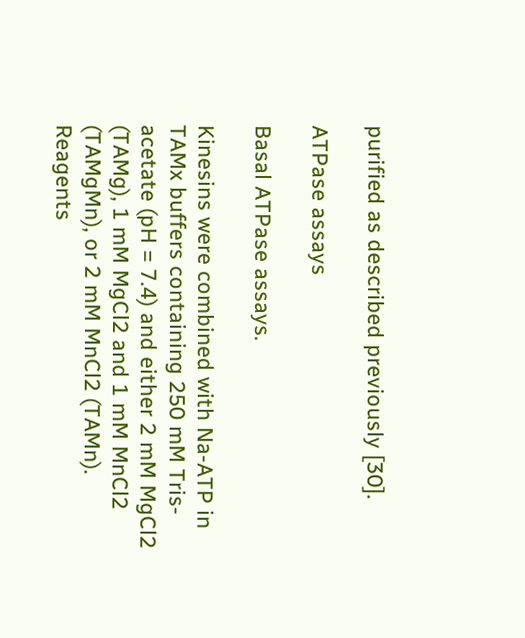purified as described previously [30].

ATPase assays

Basal ATPase assays.

Kinesins were combined with Na-ATP in TAMx buffers containing 250 mM Tris-acetate (pH = 7.4) and either 2 mM MgCl2 (TAMg), 1 mM MgCl2 and 1 mM MnCl2 (TAMgMn), or 2 mM MnCl2 (TAMn). Reagents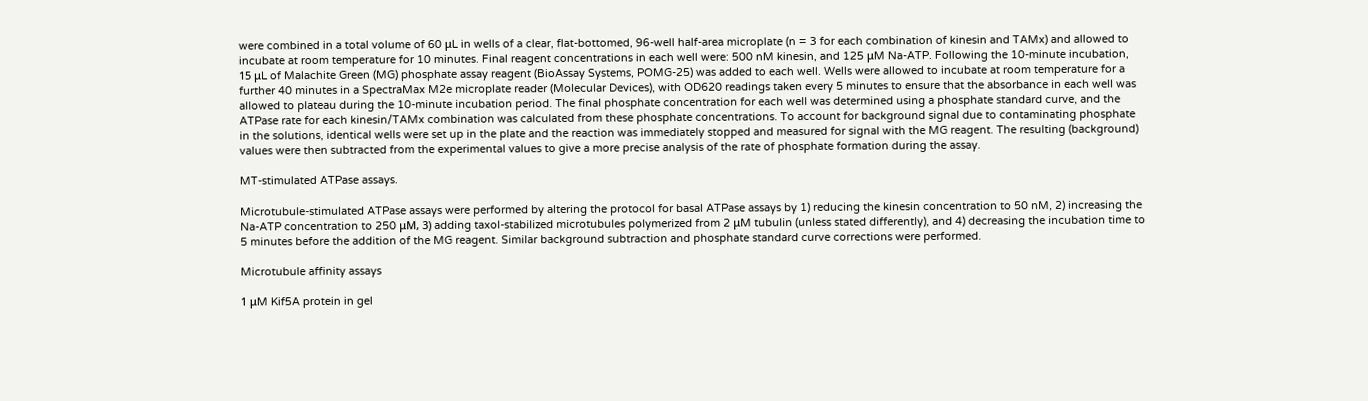were combined in a total volume of 60 μL in wells of a clear, flat-bottomed, 96-well half-area microplate (n = 3 for each combination of kinesin and TAMx) and allowed to incubate at room temperature for 10 minutes. Final reagent concentrations in each well were: 500 nM kinesin, and 125 μM Na-ATP. Following the 10-minute incubation, 15 μL of Malachite Green (MG) phosphate assay reagent (BioAssay Systems, POMG-25) was added to each well. Wells were allowed to incubate at room temperature for a further 40 minutes in a SpectraMax M2e microplate reader (Molecular Devices), with OD620 readings taken every 5 minutes to ensure that the absorbance in each well was allowed to plateau during the 10-minute incubation period. The final phosphate concentration for each well was determined using a phosphate standard curve, and the ATPase rate for each kinesin/TAMx combination was calculated from these phosphate concentrations. To account for background signal due to contaminating phosphate in the solutions, identical wells were set up in the plate and the reaction was immediately stopped and measured for signal with the MG reagent. The resulting (background) values were then subtracted from the experimental values to give a more precise analysis of the rate of phosphate formation during the assay.

MT-stimulated ATPase assays.

Microtubule-stimulated ATPase assays were performed by altering the protocol for basal ATPase assays by 1) reducing the kinesin concentration to 50 nM, 2) increasing the Na-ATP concentration to 250 μM, 3) adding taxol-stabilized microtubules polymerized from 2 μM tubulin (unless stated differently), and 4) decreasing the incubation time to 5 minutes before the addition of the MG reagent. Similar background subtraction and phosphate standard curve corrections were performed.

Microtubule affinity assays

1 μM Kif5A protein in gel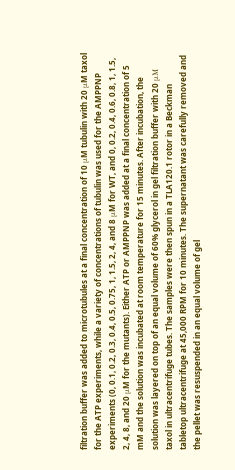filtration buffer was added to microtubules at a final concentration of 10 μM tubulin with 20 μM taxol for the ATP experiments, while a variety of concentrations of tubulin was used for the AMPPNP experiments (0, 0.1, 0.2, 0.3, 0.4, 0.5, 0.75, 1, 1.5, 2, 4, and 8 μM for WT, and 0, 0.2, 0.4, 0.6, 0.8, 1, 1.5, 2, 4, 8, and 20 μM for the mutants). Either ATP or AMPPNP was added at a final concentration of 5 mM and the solution was incubated at room temperature for 15 minutes. After incubation, the solution was layered on top of an equal volume of 60% glycerol in gel filtration buffer with 20 μM taxol in ultracentrifuge tubes. The samples were then spun in a TLA120.1 rotor in a Beckman tabletop ultracentrifuge at 45,000 RPM for 10 minutes. The supernatant was carefully removed and the pellet was resuspended in an equal volume of gel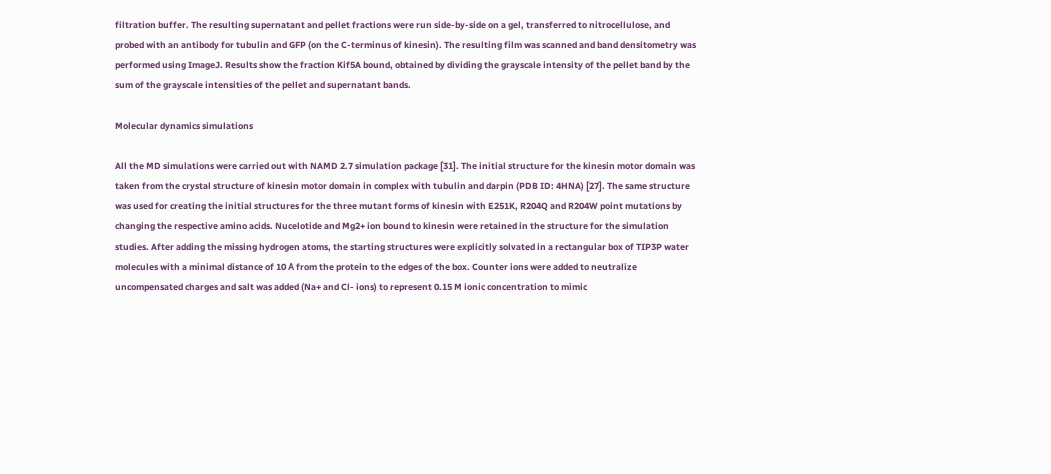filtration buffer. The resulting supernatant and pellet fractions were run side-by-side on a gel, transferred to nitrocellulose, and probed with an antibody for tubulin and GFP (on the C-terminus of kinesin). The resulting film was scanned and band densitometry was performed using ImageJ. Results show the fraction Kif5A bound, obtained by dividing the grayscale intensity of the pellet band by the sum of the grayscale intensities of the pellet and supernatant bands.

Molecular dynamics simulations

All the MD simulations were carried out with NAMD 2.7 simulation package [31]. The initial structure for the kinesin motor domain was taken from the crystal structure of kinesin motor domain in complex with tubulin and darpin (PDB ID: 4HNA) [27]. The same structure was used for creating the initial structures for the three mutant forms of kinesin with E251K, R204Q and R204W point mutations by changing the respective amino acids. Nucelotide and Mg2+ ion bound to kinesin were retained in the structure for the simulation studies. After adding the missing hydrogen atoms, the starting structures were explicitly solvated in a rectangular box of TIP3P water molecules with a minimal distance of 10 Å from the protein to the edges of the box. Counter ions were added to neutralize uncompensated charges and salt was added (Na+ and Cl- ions) to represent 0.15 M ionic concentration to mimic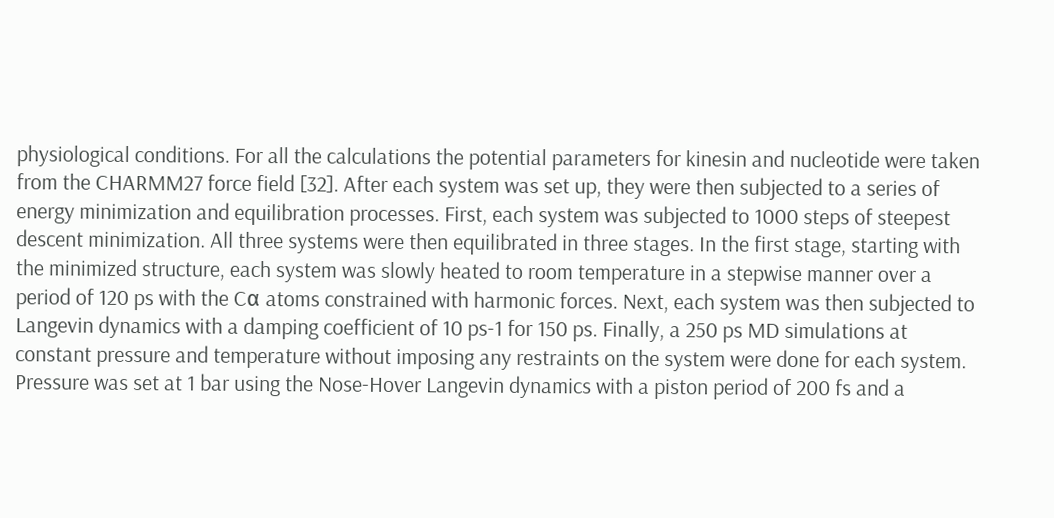physiological conditions. For all the calculations the potential parameters for kinesin and nucleotide were taken from the CHARMM27 force field [32]. After each system was set up, they were then subjected to a series of energy minimization and equilibration processes. First, each system was subjected to 1000 steps of steepest descent minimization. All three systems were then equilibrated in three stages. In the first stage, starting with the minimized structure, each system was slowly heated to room temperature in a stepwise manner over a period of 120 ps with the Cα atoms constrained with harmonic forces. Next, each system was then subjected to Langevin dynamics with a damping coefficient of 10 ps-1 for 150 ps. Finally, a 250 ps MD simulations at constant pressure and temperature without imposing any restraints on the system were done for each system. Pressure was set at 1 bar using the Nose-Hover Langevin dynamics with a piston period of 200 fs and a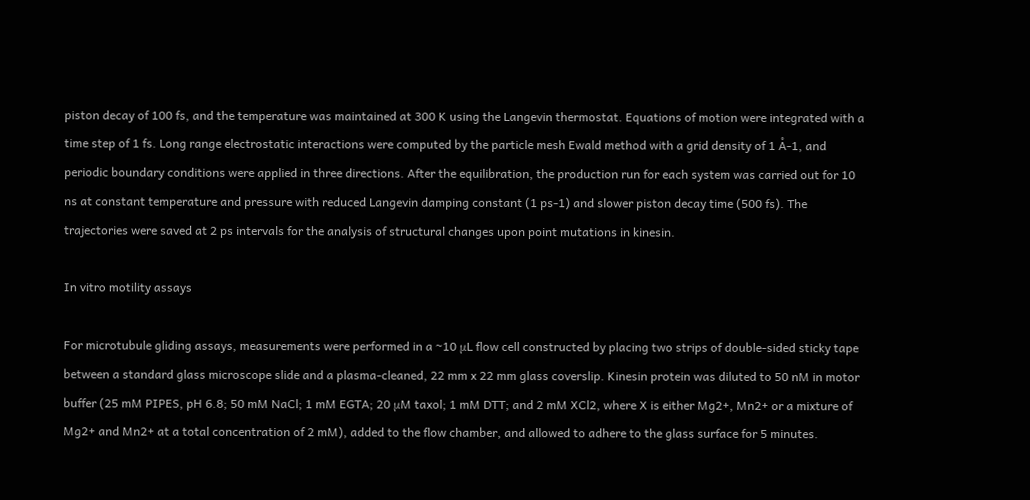piston decay of 100 fs, and the temperature was maintained at 300 K using the Langevin thermostat. Equations of motion were integrated with a time step of 1 fs. Long range electrostatic interactions were computed by the particle mesh Ewald method with a grid density of 1 Å-1, and periodic boundary conditions were applied in three directions. After the equilibration, the production run for each system was carried out for 10 ns at constant temperature and pressure with reduced Langevin damping constant (1 ps-1) and slower piston decay time (500 fs). The trajectories were saved at 2 ps intervals for the analysis of structural changes upon point mutations in kinesin.

In vitro motility assays

For microtubule gliding assays, measurements were performed in a ~10 μL flow cell constructed by placing two strips of double-sided sticky tape between a standard glass microscope slide and a plasma-cleaned, 22 mm x 22 mm glass coverslip. Kinesin protein was diluted to 50 nM in motor buffer (25 mM PIPES, pH 6.8; 50 mM NaCl; 1 mM EGTA; 20 μM taxol; 1 mM DTT; and 2 mM XCl2, where X is either Mg2+, Mn2+ or a mixture of Mg2+ and Mn2+ at a total concentration of 2 mM), added to the flow chamber, and allowed to adhere to the glass surface for 5 minutes.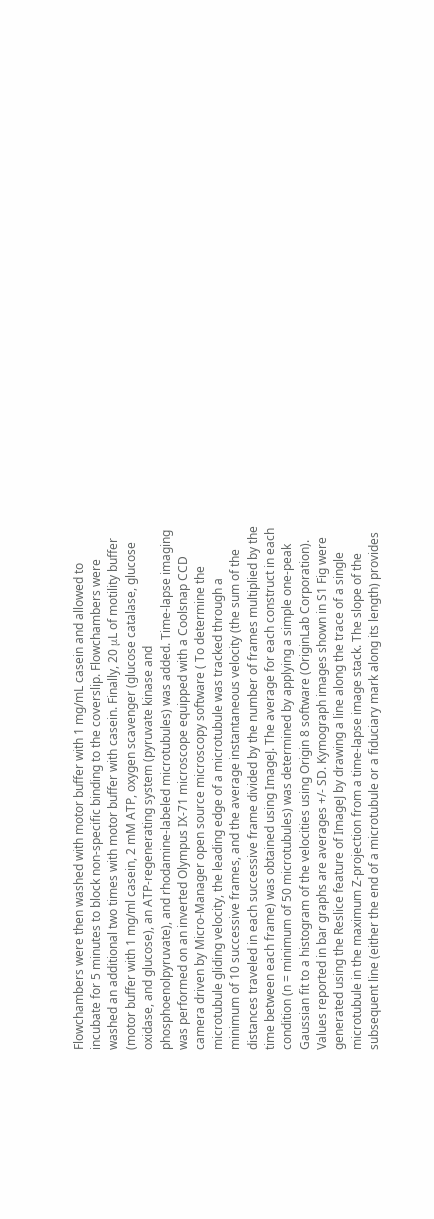Flowchambers were then washed with motor buffer with 1 mg/mL casein and allowed to incubate for 5 minutes to block non-specific binding to the coverslip. Flowchambers were washed an additional two times with motor buffer with casein. Finally, 20 μL of motility buffer (motor buffer with 1 mg/ml casein, 2 mM ATP, oxygen scavenger (glucose catalase, glucose oxidase, and glucose), an ATP-regenerating system (pyruvate kinase and phosphoenolpyruvate), and rhodamine-labeled microtubules) was added. Time-lapse imaging was performed on an inverted Olympus IX-71 microscope equipped with a Coolsnap CCD camera driven by Micro-Manager open source microscopy software ( To determine the microtubule gliding velocity, the leading edge of a microtubule was tracked through a minimum of 10 successive frames, and the average instantaneous velocity (the sum of the distances traveled in each successive frame divided by the number of frames multiplied by the time between each frame) was obtained using ImageJ. The average for each construct in each condition (n = minimum of 50 microtubules) was determined by applying a simple one-peak Gaussian fit to a histogram of the velocities using Origin 8 software (OriginLab Corporation). Values reported in bar graphs are averages +/- SD. Kymograph images shown in S1 Fig were generated using the Reslice feature of ImageJ by drawing a line along the trace of a single microtubule in the maximum Z-projection from a time-lapse image stack. The slope of the subsequent line (either the end of a microtubule or a fiduciary mark along its length) provides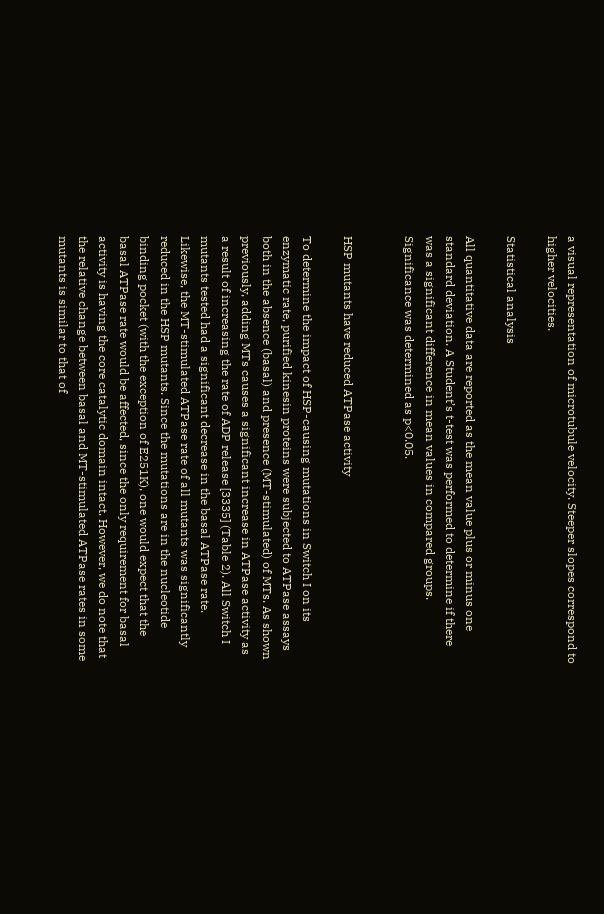a visual representation of microtubule velocity. Steeper slopes correspond to higher velocities.

Statistical analysis

All quantitative data are reported as the mean value plus or minus one standard deviation. A Student’s t-test was performed to determine if there was a significant difference in mean values in compared groups. Significance was determined as p<0.05.


HSP mutants have reduced ATPase activity

To determine the impact of HSP-causing mutations in Switch I on its enzymatic rate, purified kinesin proteins were subjected to ATPase assays both in the absence (basal) and presence (MT-stimulated) of MTs. As shown previously, adding MTs causes a significant increase in ATPase activity as a result of increasing the rate of ADP release [3335] (Table 2). All Switch I mutants tested had a significant decrease in the basal ATPase rate. Likewise, the MT-stimulated ATPase rate of all mutants was significantly reduced in the HSP mutants. Since the mutations are in the nucleotide binding pocket (with the exception of E251K), one would expect that the basal ATPase rate would be affected, since the only requirement for basal activity is having the core catalytic domain intact. However, we do note that the relative change between basal and MT-stimulated ATPase rates in some mutants is similar to that of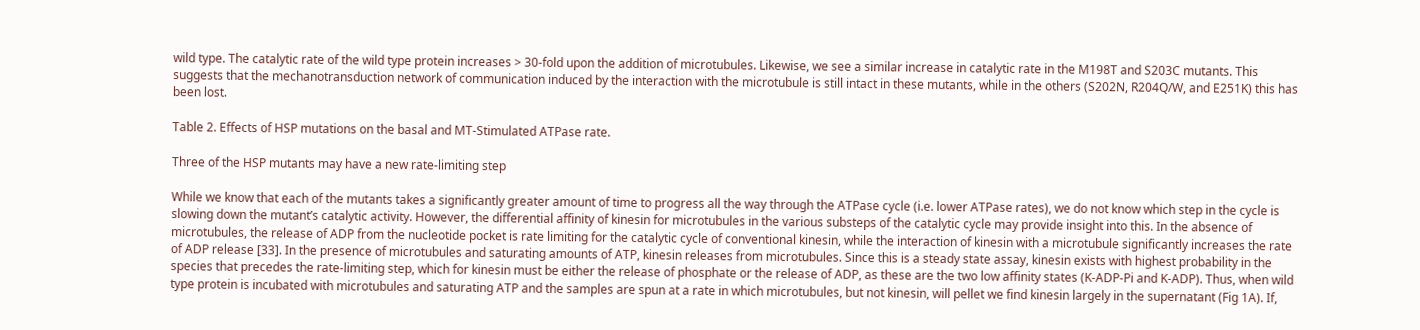wild type. The catalytic rate of the wild type protein increases > 30-fold upon the addition of microtubules. Likewise, we see a similar increase in catalytic rate in the M198T and S203C mutants. This suggests that the mechanotransduction network of communication induced by the interaction with the microtubule is still intact in these mutants, while in the others (S202N, R204Q/W, and E251K) this has been lost.

Table 2. Effects of HSP mutations on the basal and MT-Stimulated ATPase rate.

Three of the HSP mutants may have a new rate-limiting step

While we know that each of the mutants takes a significantly greater amount of time to progress all the way through the ATPase cycle (i.e. lower ATPase rates), we do not know which step in the cycle is slowing down the mutant’s catalytic activity. However, the differential affinity of kinesin for microtubules in the various substeps of the catalytic cycle may provide insight into this. In the absence of microtubules, the release of ADP from the nucleotide pocket is rate limiting for the catalytic cycle of conventional kinesin, while the interaction of kinesin with a microtubule significantly increases the rate of ADP release [33]. In the presence of microtubules and saturating amounts of ATP, kinesin releases from microtubules. Since this is a steady state assay, kinesin exists with highest probability in the species that precedes the rate-limiting step, which for kinesin must be either the release of phosphate or the release of ADP, as these are the two low affinity states (K-ADP-Pi and K-ADP). Thus, when wild type protein is incubated with microtubules and saturating ATP and the samples are spun at a rate in which microtubules, but not kinesin, will pellet we find kinesin largely in the supernatant (Fig 1A). If,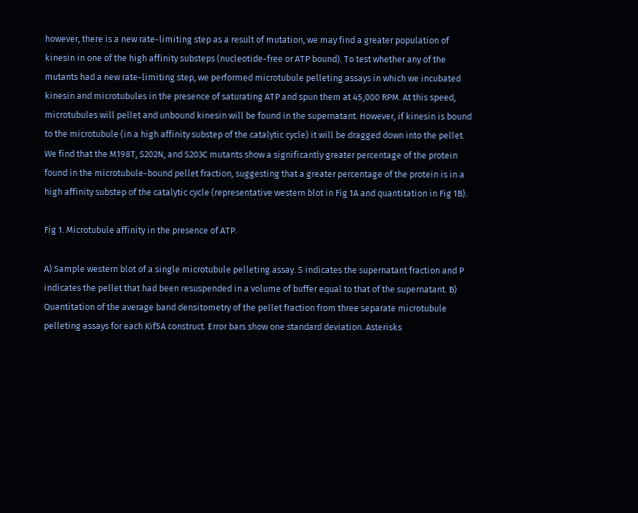however, there is a new rate-limiting step as a result of mutation, we may find a greater population of kinesin in one of the high affinity substeps (nucleotide-free or ATP bound). To test whether any of the mutants had a new rate-limiting step, we performed microtubule pelleting assays in which we incubated kinesin and microtubules in the presence of saturating ATP and spun them at 45,000 RPM. At this speed, microtubules will pellet and unbound kinesin will be found in the supernatant. However, if kinesin is bound to the microtubule (in a high affinity substep of the catalytic cycle) it will be dragged down into the pellet. We find that the M198T, S202N, and S203C mutants show a significantly greater percentage of the protein found in the microtubule-bound pellet fraction, suggesting that a greater percentage of the protein is in a high affinity substep of the catalytic cycle (representative western blot in Fig 1A and quantitation in Fig 1B).

Fig 1. Microtubule affinity in the presence of ATP.

A) Sample western blot of a single microtubule pelleting assay. S indicates the supernatant fraction and P indicates the pellet that had been resuspended in a volume of buffer equal to that of the supernatant. B) Quantitation of the average band densitometry of the pellet fraction from three separate microtubule pelleting assays for each Kif5A construct. Error bars show one standard deviation. Asterisks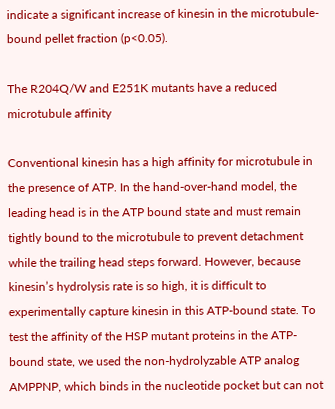indicate a significant increase of kinesin in the microtubule-bound pellet fraction (p<0.05).

The R204Q/W and E251K mutants have a reduced microtubule affinity

Conventional kinesin has a high affinity for microtubule in the presence of ATP. In the hand-over-hand model, the leading head is in the ATP bound state and must remain tightly bound to the microtubule to prevent detachment while the trailing head steps forward. However, because kinesin’s hydrolysis rate is so high, it is difficult to experimentally capture kinesin in this ATP-bound state. To test the affinity of the HSP mutant proteins in the ATP-bound state, we used the non-hydrolyzable ATP analog AMPPNP, which binds in the nucleotide pocket but can not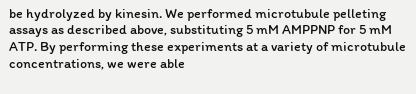be hydrolyzed by kinesin. We performed microtubule pelleting assays as described above, substituting 5 mM AMPPNP for 5 mM ATP. By performing these experiments at a variety of microtubule concentrations, we were able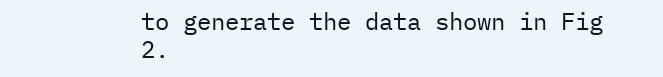to generate the data shown in Fig 2.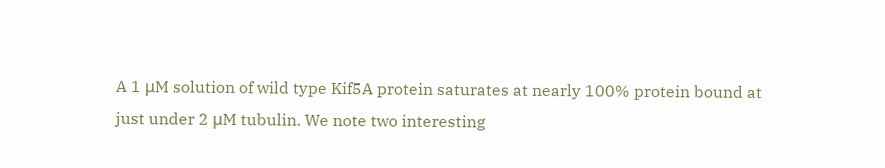A 1 μM solution of wild type Kif5A protein saturates at nearly 100% protein bound at just under 2 μM tubulin. We note two interesting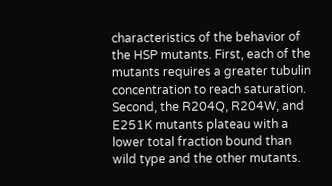characteristics of the behavior of the HSP mutants. First, each of the mutants requires a greater tubulin concentration to reach saturation. Second, the R204Q, R204W, and E251K mutants plateau with a lower total fraction bound than wild type and the other mutants.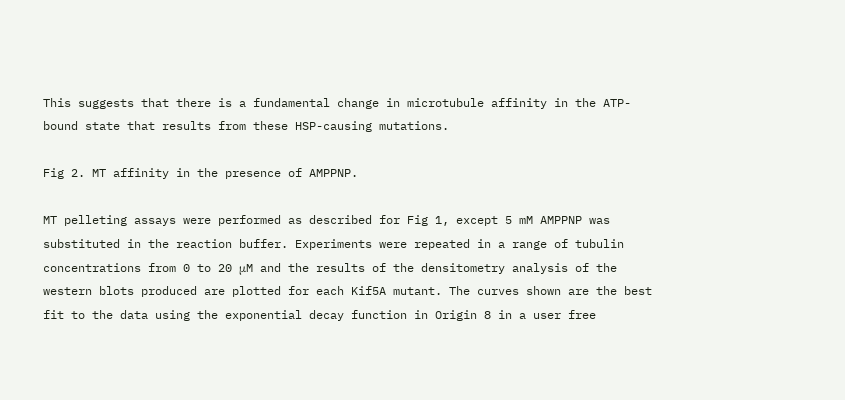This suggests that there is a fundamental change in microtubule affinity in the ATP-bound state that results from these HSP-causing mutations.

Fig 2. MT affinity in the presence of AMPPNP.

MT pelleting assays were performed as described for Fig 1, except 5 mM AMPPNP was substituted in the reaction buffer. Experiments were repeated in a range of tubulin concentrations from 0 to 20 μM and the results of the densitometry analysis of the western blots produced are plotted for each Kif5A mutant. The curves shown are the best fit to the data using the exponential decay function in Origin 8 in a user free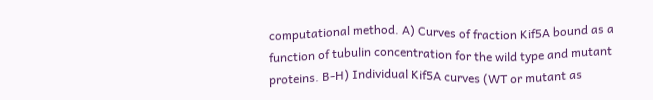computational method. A) Curves of fraction Kif5A bound as a function of tubulin concentration for the wild type and mutant proteins. B-H) Individual Kif5A curves (WT or mutant as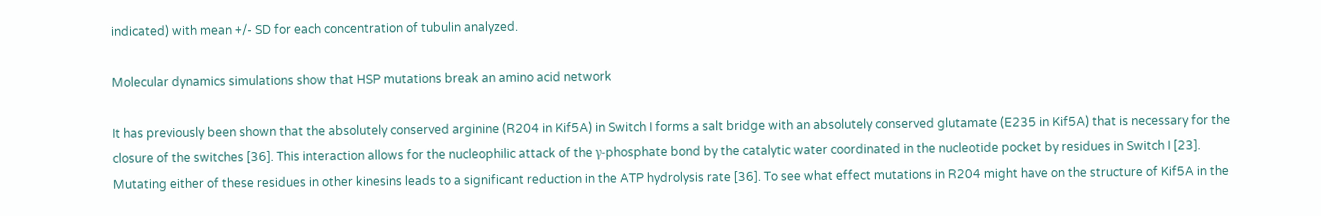indicated) with mean +/- SD for each concentration of tubulin analyzed.

Molecular dynamics simulations show that HSP mutations break an amino acid network

It has previously been shown that the absolutely conserved arginine (R204 in Kif5A) in Switch I forms a salt bridge with an absolutely conserved glutamate (E235 in Kif5A) that is necessary for the closure of the switches [36]. This interaction allows for the nucleophilic attack of the γ-phosphate bond by the catalytic water coordinated in the nucleotide pocket by residues in Switch I [23]. Mutating either of these residues in other kinesins leads to a significant reduction in the ATP hydrolysis rate [36]. To see what effect mutations in R204 might have on the structure of Kif5A in the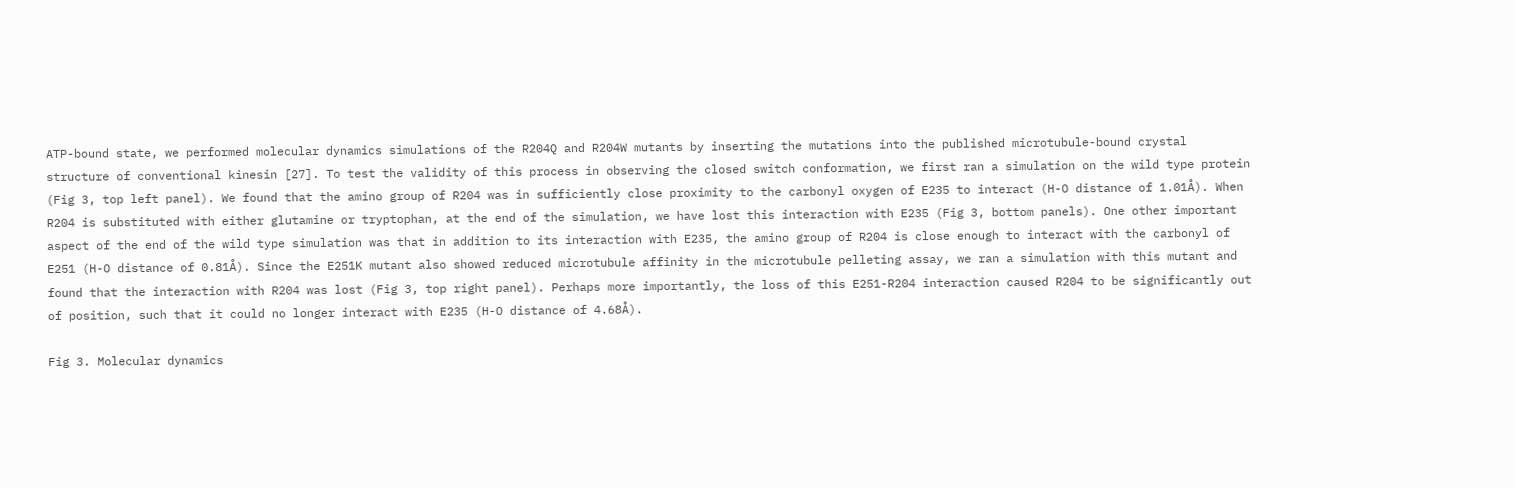ATP-bound state, we performed molecular dynamics simulations of the R204Q and R204W mutants by inserting the mutations into the published microtubule-bound crystal structure of conventional kinesin [27]. To test the validity of this process in observing the closed switch conformation, we first ran a simulation on the wild type protein (Fig 3, top left panel). We found that the amino group of R204 was in sufficiently close proximity to the carbonyl oxygen of E235 to interact (H-O distance of 1.01Å). When R204 is substituted with either glutamine or tryptophan, at the end of the simulation, we have lost this interaction with E235 (Fig 3, bottom panels). One other important aspect of the end of the wild type simulation was that in addition to its interaction with E235, the amino group of R204 is close enough to interact with the carbonyl of E251 (H-O distance of 0.81Å). Since the E251K mutant also showed reduced microtubule affinity in the microtubule pelleting assay, we ran a simulation with this mutant and found that the interaction with R204 was lost (Fig 3, top right panel). Perhaps more importantly, the loss of this E251-R204 interaction caused R204 to be significantly out of position, such that it could no longer interact with E235 (H-O distance of 4.68Å).

Fig 3. Molecular dynamics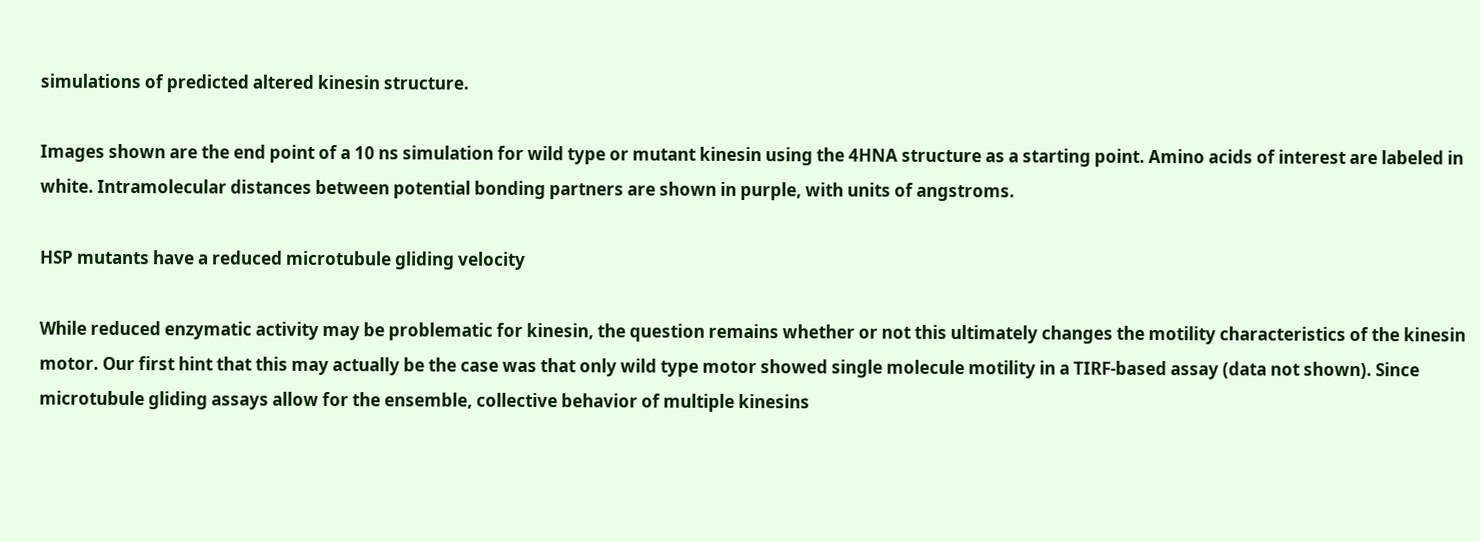simulations of predicted altered kinesin structure.

Images shown are the end point of a 10 ns simulation for wild type or mutant kinesin using the 4HNA structure as a starting point. Amino acids of interest are labeled in white. Intramolecular distances between potential bonding partners are shown in purple, with units of angstroms.

HSP mutants have a reduced microtubule gliding velocity

While reduced enzymatic activity may be problematic for kinesin, the question remains whether or not this ultimately changes the motility characteristics of the kinesin motor. Our first hint that this may actually be the case was that only wild type motor showed single molecule motility in a TIRF-based assay (data not shown). Since microtubule gliding assays allow for the ensemble, collective behavior of multiple kinesins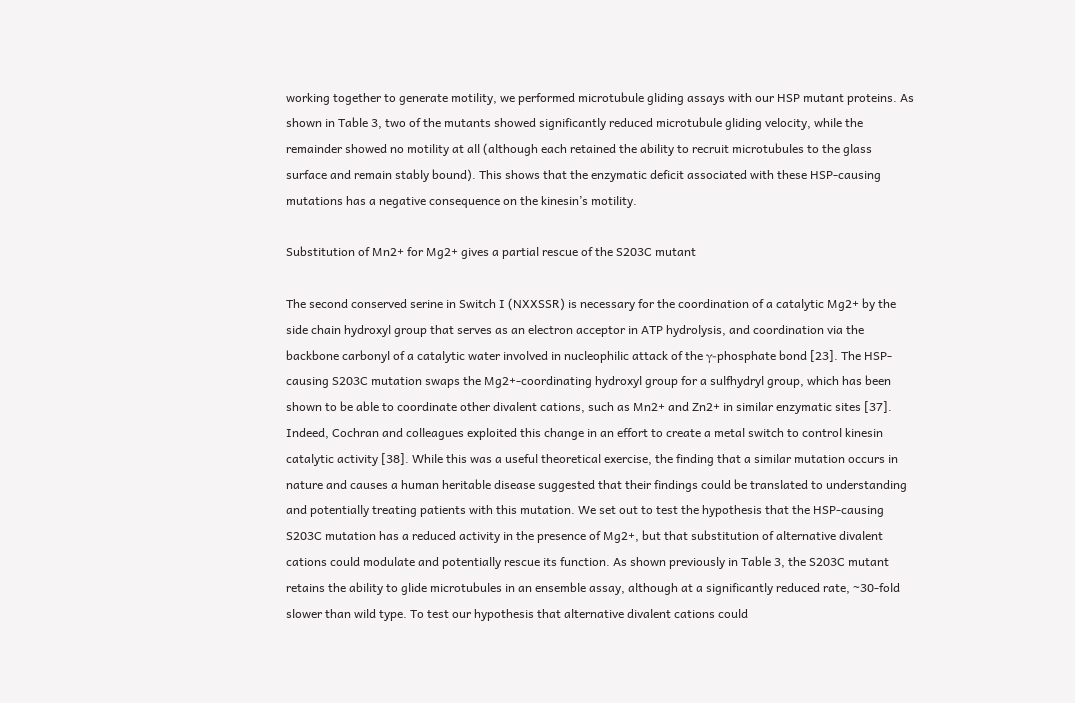working together to generate motility, we performed microtubule gliding assays with our HSP mutant proteins. As shown in Table 3, two of the mutants showed significantly reduced microtubule gliding velocity, while the remainder showed no motility at all (although each retained the ability to recruit microtubules to the glass surface and remain stably bound). This shows that the enzymatic deficit associated with these HSP-causing mutations has a negative consequence on the kinesin’s motility.

Substitution of Mn2+ for Mg2+ gives a partial rescue of the S203C mutant

The second conserved serine in Switch I (NXXSSR) is necessary for the coordination of a catalytic Mg2+ by the side chain hydroxyl group that serves as an electron acceptor in ATP hydrolysis, and coordination via the backbone carbonyl of a catalytic water involved in nucleophilic attack of the γ-phosphate bond [23]. The HSP-causing S203C mutation swaps the Mg2+-coordinating hydroxyl group for a sulfhydryl group, which has been shown to be able to coordinate other divalent cations, such as Mn2+ and Zn2+ in similar enzymatic sites [37]. Indeed, Cochran and colleagues exploited this change in an effort to create a metal switch to control kinesin catalytic activity [38]. While this was a useful theoretical exercise, the finding that a similar mutation occurs in nature and causes a human heritable disease suggested that their findings could be translated to understanding and potentially treating patients with this mutation. We set out to test the hypothesis that the HSP-causing S203C mutation has a reduced activity in the presence of Mg2+, but that substitution of alternative divalent cations could modulate and potentially rescue its function. As shown previously in Table 3, the S203C mutant retains the ability to glide microtubules in an ensemble assay, although at a significantly reduced rate, ~30-fold slower than wild type. To test our hypothesis that alternative divalent cations could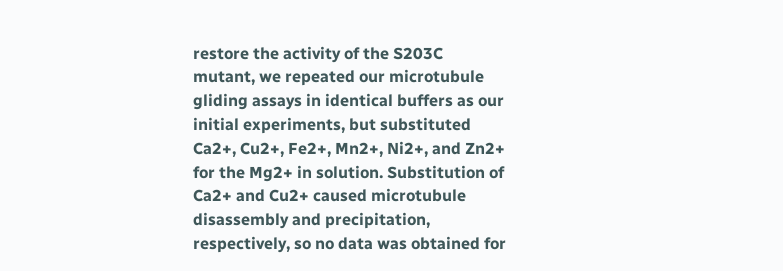restore the activity of the S203C mutant, we repeated our microtubule gliding assays in identical buffers as our initial experiments, but substituted Ca2+, Cu2+, Fe2+, Mn2+, Ni2+, and Zn2+ for the Mg2+ in solution. Substitution of Ca2+ and Cu2+ caused microtubule disassembly and precipitation, respectively, so no data was obtained for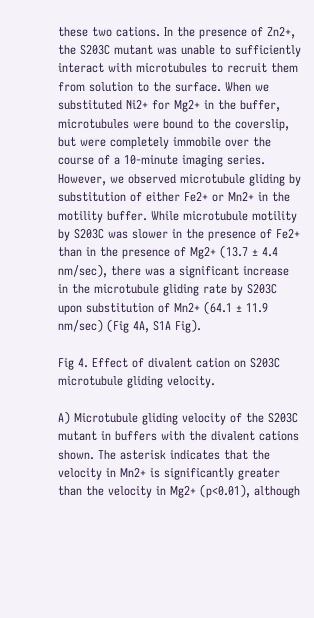these two cations. In the presence of Zn2+, the S203C mutant was unable to sufficiently interact with microtubules to recruit them from solution to the surface. When we substituted Ni2+ for Mg2+ in the buffer, microtubules were bound to the coverslip, but were completely immobile over the course of a 10-minute imaging series. However, we observed microtubule gliding by substitution of either Fe2+ or Mn2+ in the motility buffer. While microtubule motility by S203C was slower in the presence of Fe2+ than in the presence of Mg2+ (13.7 ± 4.4 nm/sec), there was a significant increase in the microtubule gliding rate by S203C upon substitution of Mn2+ (64.1 ± 11.9 nm/sec) (Fig 4A, S1A Fig).

Fig 4. Effect of divalent cation on S203C microtubule gliding velocity.

A) Microtubule gliding velocity of the S203C mutant in buffers with the divalent cations shown. The asterisk indicates that the velocity in Mn2+ is significantly greater than the velocity in Mg2+ (p<0.01), although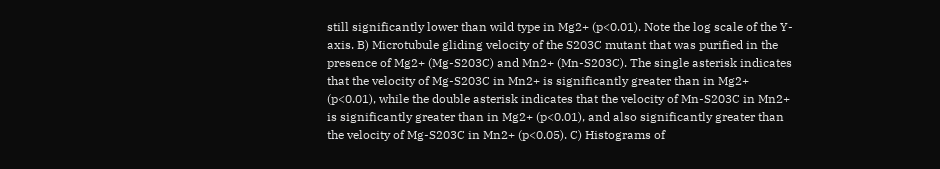still significantly lower than wild type in Mg2+ (p<0.01). Note the log scale of the Y-axis. B) Microtubule gliding velocity of the S203C mutant that was purified in the presence of Mg2+ (Mg-S203C) and Mn2+ (Mn-S203C). The single asterisk indicates that the velocity of Mg-S203C in Mn2+ is significantly greater than in Mg2+ (p<0.01), while the double asterisk indicates that the velocity of Mn-S203C in Mn2+ is significantly greater than in Mg2+ (p<0.01), and also significantly greater than the velocity of Mg-S203C in Mn2+ (p<0.05). C) Histograms of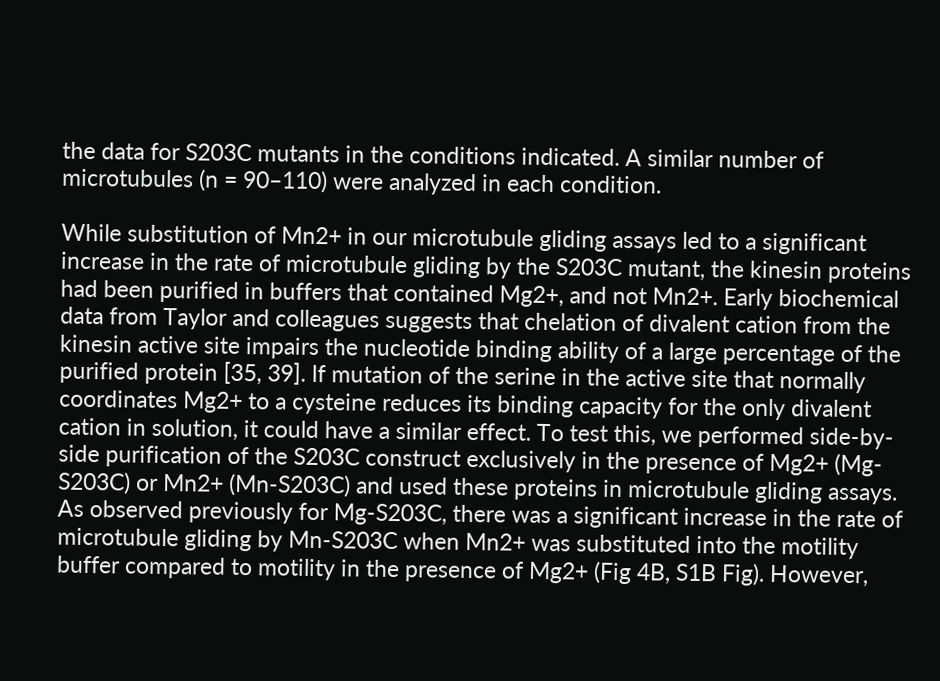the data for S203C mutants in the conditions indicated. A similar number of microtubules (n = 90–110) were analyzed in each condition.

While substitution of Mn2+ in our microtubule gliding assays led to a significant increase in the rate of microtubule gliding by the S203C mutant, the kinesin proteins had been purified in buffers that contained Mg2+, and not Mn2+. Early biochemical data from Taylor and colleagues suggests that chelation of divalent cation from the kinesin active site impairs the nucleotide binding ability of a large percentage of the purified protein [35, 39]. If mutation of the serine in the active site that normally coordinates Mg2+ to a cysteine reduces its binding capacity for the only divalent cation in solution, it could have a similar effect. To test this, we performed side-by-side purification of the S203C construct exclusively in the presence of Mg2+ (Mg-S203C) or Mn2+ (Mn-S203C) and used these proteins in microtubule gliding assays. As observed previously for Mg-S203C, there was a significant increase in the rate of microtubule gliding by Mn-S203C when Mn2+ was substituted into the motility buffer compared to motility in the presence of Mg2+ (Fig 4B, S1B Fig). However,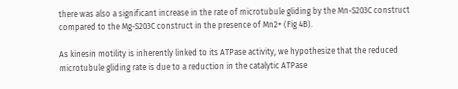there was also a significant increase in the rate of microtubule gliding by the Mn-S203C construct compared to the Mg-S203C construct in the presence of Mn2+ (Fig 4B).

As kinesin motility is inherently linked to its ATPase activity, we hypothesize that the reduced microtubule gliding rate is due to a reduction in the catalytic ATPase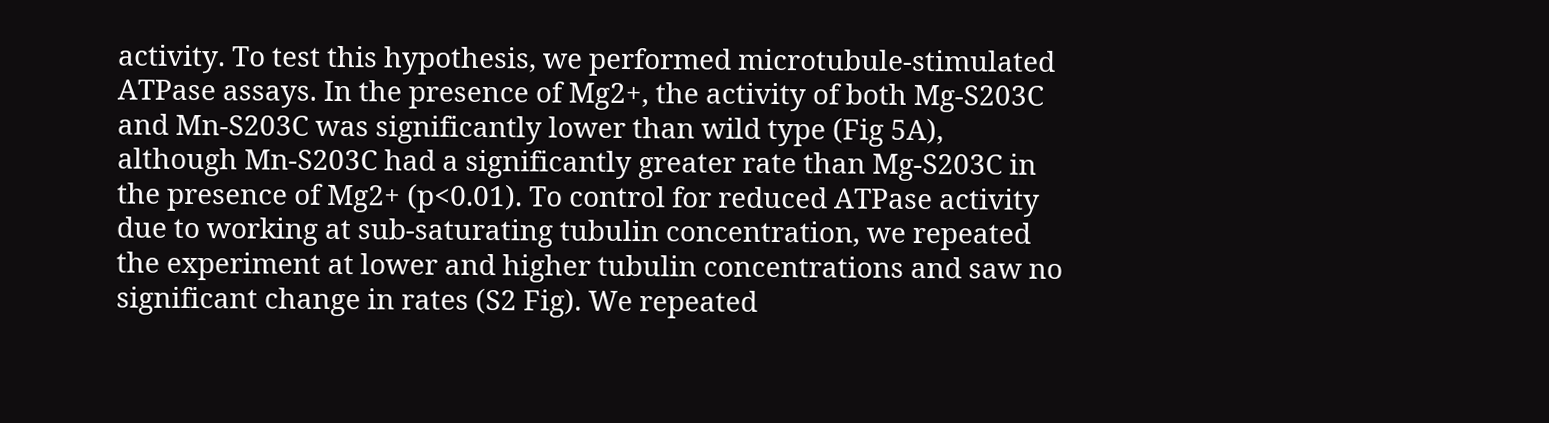activity. To test this hypothesis, we performed microtubule-stimulated ATPase assays. In the presence of Mg2+, the activity of both Mg-S203C and Mn-S203C was significantly lower than wild type (Fig 5A), although Mn-S203C had a significantly greater rate than Mg-S203C in the presence of Mg2+ (p<0.01). To control for reduced ATPase activity due to working at sub-saturating tubulin concentration, we repeated the experiment at lower and higher tubulin concentrations and saw no significant change in rates (S2 Fig). We repeated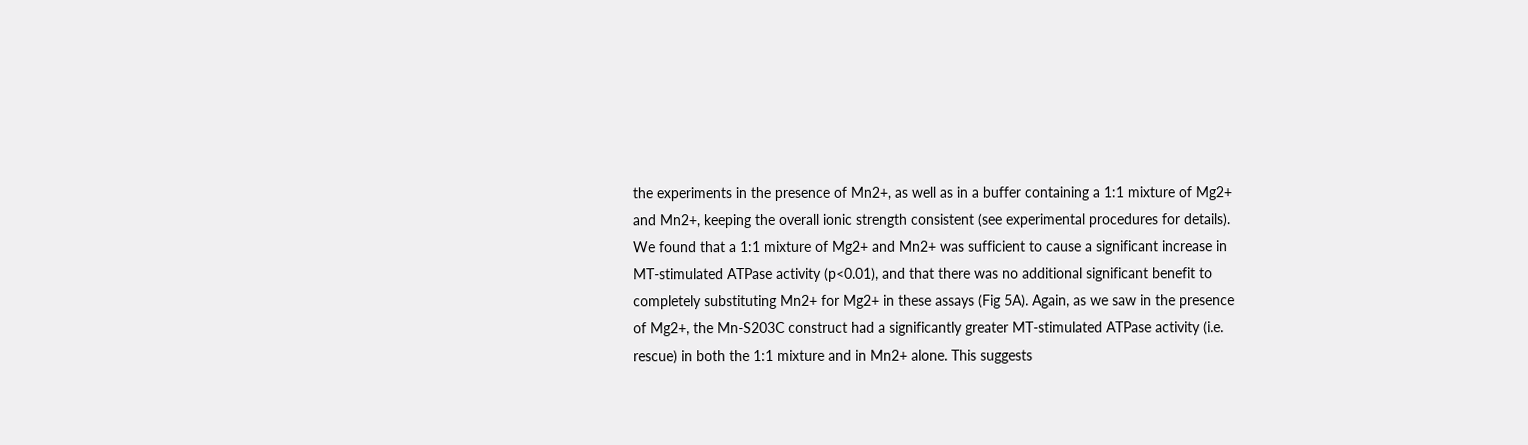the experiments in the presence of Mn2+, as well as in a buffer containing a 1:1 mixture of Mg2+ and Mn2+, keeping the overall ionic strength consistent (see experimental procedures for details). We found that a 1:1 mixture of Mg2+ and Mn2+ was sufficient to cause a significant increase in MT-stimulated ATPase activity (p<0.01), and that there was no additional significant benefit to completely substituting Mn2+ for Mg2+ in these assays (Fig 5A). Again, as we saw in the presence of Mg2+, the Mn-S203C construct had a significantly greater MT-stimulated ATPase activity (i.e. rescue) in both the 1:1 mixture and in Mn2+ alone. This suggests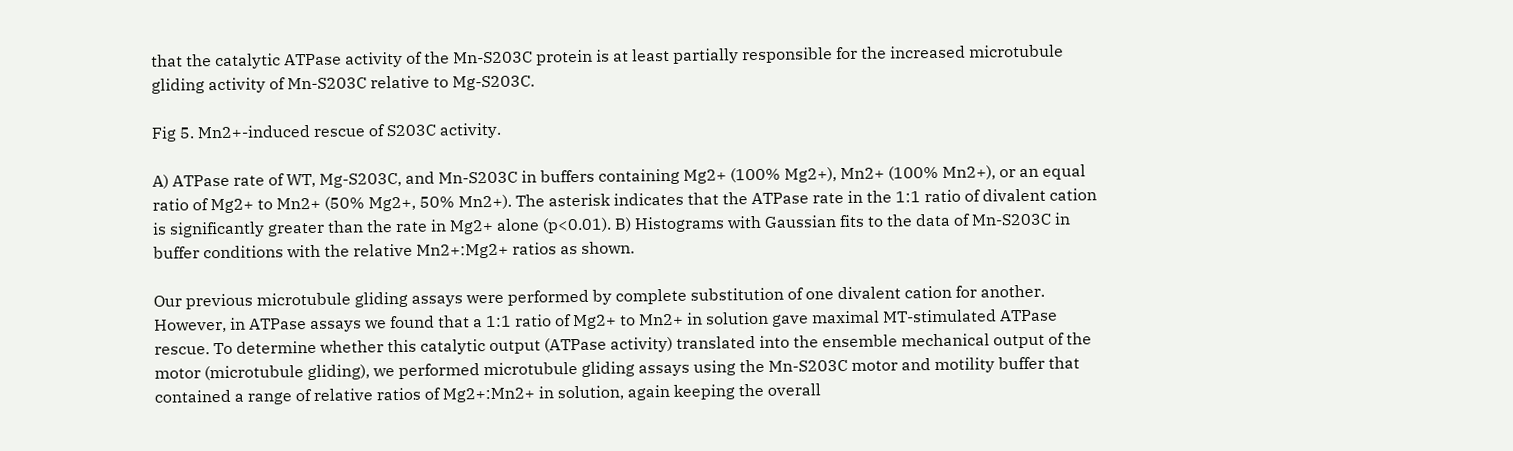that the catalytic ATPase activity of the Mn-S203C protein is at least partially responsible for the increased microtubule gliding activity of Mn-S203C relative to Mg-S203C.

Fig 5. Mn2+-induced rescue of S203C activity.

A) ATPase rate of WT, Mg-S203C, and Mn-S203C in buffers containing Mg2+ (100% Mg2+), Mn2+ (100% Mn2+), or an equal ratio of Mg2+ to Mn2+ (50% Mg2+, 50% Mn2+). The asterisk indicates that the ATPase rate in the 1:1 ratio of divalent cation is significantly greater than the rate in Mg2+ alone (p<0.01). B) Histograms with Gaussian fits to the data of Mn-S203C in buffer conditions with the relative Mn2+:Mg2+ ratios as shown.

Our previous microtubule gliding assays were performed by complete substitution of one divalent cation for another. However, in ATPase assays we found that a 1:1 ratio of Mg2+ to Mn2+ in solution gave maximal MT-stimulated ATPase rescue. To determine whether this catalytic output (ATPase activity) translated into the ensemble mechanical output of the motor (microtubule gliding), we performed microtubule gliding assays using the Mn-S203C motor and motility buffer that contained a range of relative ratios of Mg2+:Mn2+ in solution, again keeping the overall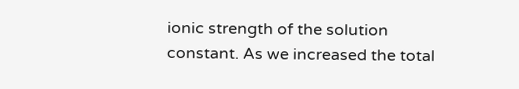ionic strength of the solution constant. As we increased the total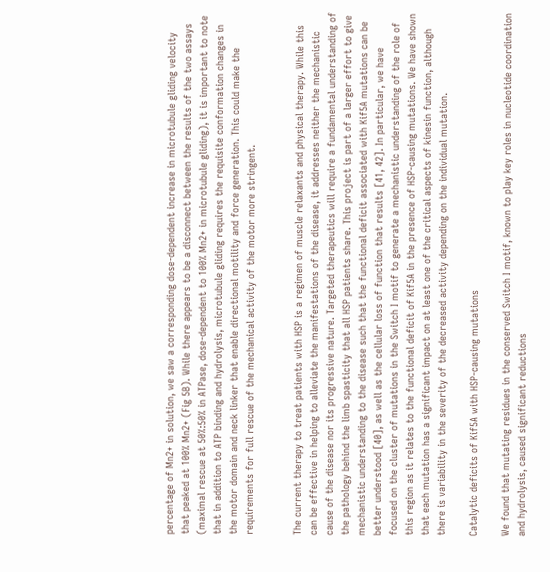percentage of Mn2+ in solution, we saw a corresponding dose-dependent increase in microtubule gliding velocity that peaked at 100% Mn2+ (Fig 5B). While there appears to be a disconnect between the results of the two assays (maximal rescue at 50%:50% in ATPase, dose-dependent to 100% Mn2+ in microtubule gliding), it is important to note that in addition to ATP binding and hydrolysis, microtubule gliding requires the requisite conformation changes in the motor domain and neck linker that enable directional motility and force generation. This could make the requirements for full rescue of the mechanical activity of the motor more stringent.


The current therapy to treat patients with HSP is a regimen of muscle relaxants and physical therapy. While this can be effective in helping to alleviate the manifestations of the disease, it addresses neither the mechanistic cause of the disease nor its progressive nature. Targeted therapeutics will require a fundamental understanding of the pathology behind the limb spasticity that all HSP patients share. This project is part of a larger effort to give mechanistic understanding to the disease such that the functional deficit associated with Kif5A mutations can be better understood [40], as well as the cellular loss of function that results [41, 42]. In particular, we have focused on the cluster of mutations in the Switch I motif to generate a mechanistic understanding of the role of this region as it relates to the functional deficit of Kif5A in the presence of HSP-causing mutations. We have shown that each mutation has a significant impact on at least one of the critical aspects of kinesin function, although there is variability in the severity of the decreased activity depending on the individual mutation.

Catalytic deficits of Kif5A with HSP-causing mutations

We found that mutating residues in the conserved Switch I motif, known to play key roles in nucleotide coordination and hydrolysis, caused significant reductions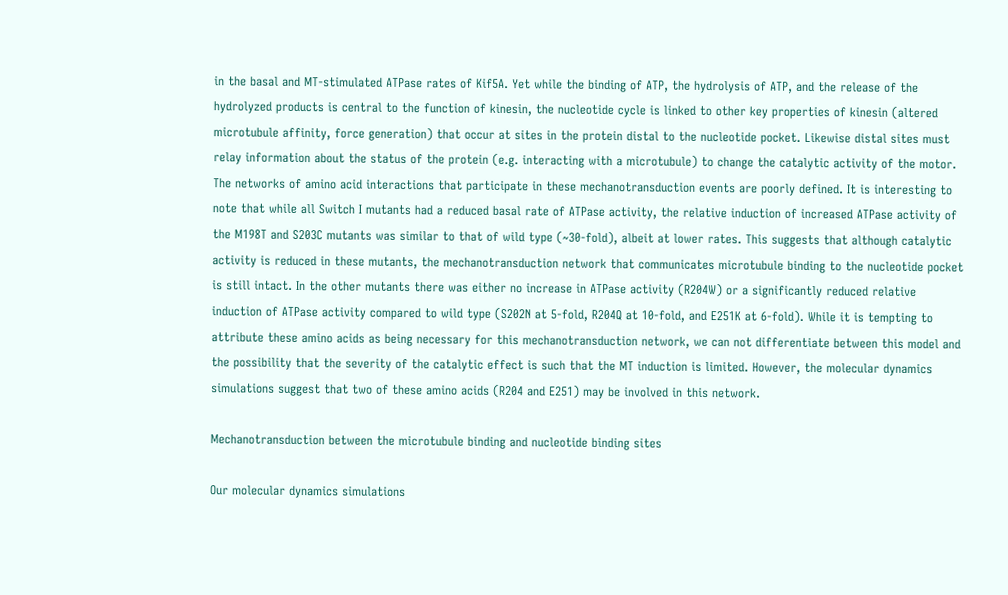in the basal and MT-stimulated ATPase rates of Kif5A. Yet while the binding of ATP, the hydrolysis of ATP, and the release of the hydrolyzed products is central to the function of kinesin, the nucleotide cycle is linked to other key properties of kinesin (altered microtubule affinity, force generation) that occur at sites in the protein distal to the nucleotide pocket. Likewise distal sites must relay information about the status of the protein (e.g. interacting with a microtubule) to change the catalytic activity of the motor. The networks of amino acid interactions that participate in these mechanotransduction events are poorly defined. It is interesting to note that while all Switch I mutants had a reduced basal rate of ATPase activity, the relative induction of increased ATPase activity of the M198T and S203C mutants was similar to that of wild type (~30-fold), albeit at lower rates. This suggests that although catalytic activity is reduced in these mutants, the mechanotransduction network that communicates microtubule binding to the nucleotide pocket is still intact. In the other mutants there was either no increase in ATPase activity (R204W) or a significantly reduced relative induction of ATPase activity compared to wild type (S202N at 5-fold, R204Q at 10-fold, and E251K at 6-fold). While it is tempting to attribute these amino acids as being necessary for this mechanotransduction network, we can not differentiate between this model and the possibility that the severity of the catalytic effect is such that the MT induction is limited. However, the molecular dynamics simulations suggest that two of these amino acids (R204 and E251) may be involved in this network.

Mechanotransduction between the microtubule binding and nucleotide binding sites

Our molecular dynamics simulations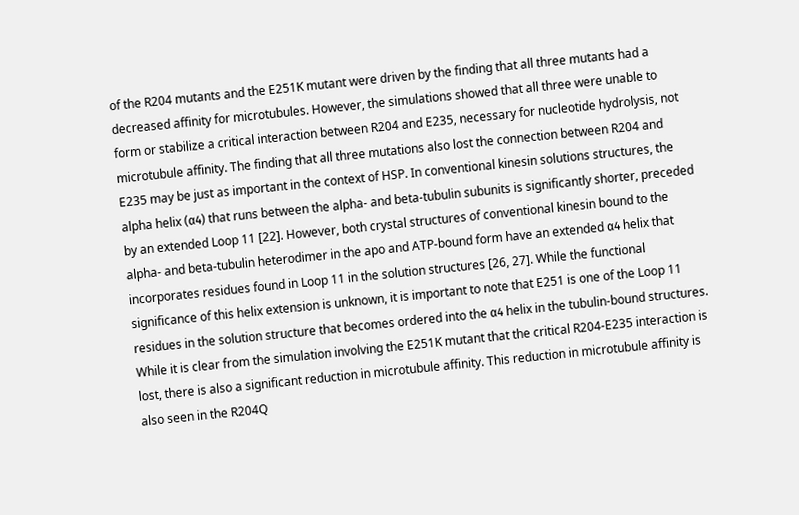of the R204 mutants and the E251K mutant were driven by the finding that all three mutants had a decreased affinity for microtubules. However, the simulations showed that all three were unable to form or stabilize a critical interaction between R204 and E235, necessary for nucleotide hydrolysis, not microtubule affinity. The finding that all three mutations also lost the connection between R204 and E235 may be just as important in the context of HSP. In conventional kinesin solutions structures, the alpha helix (α4) that runs between the alpha- and beta-tubulin subunits is significantly shorter, preceded by an extended Loop 11 [22]. However, both crystal structures of conventional kinesin bound to the alpha- and beta-tubulin heterodimer in the apo and ATP-bound form have an extended α4 helix that incorporates residues found in Loop 11 in the solution structures [26, 27]. While the functional significance of this helix extension is unknown, it is important to note that E251 is one of the Loop 11 residues in the solution structure that becomes ordered into the α4 helix in the tubulin-bound structures. While it is clear from the simulation involving the E251K mutant that the critical R204-E235 interaction is lost, there is also a significant reduction in microtubule affinity. This reduction in microtubule affinity is also seen in the R204Q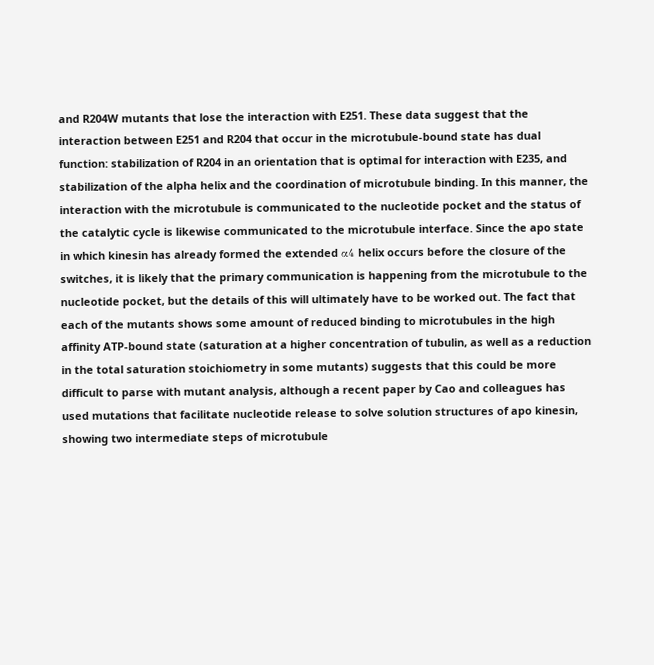and R204W mutants that lose the interaction with E251. These data suggest that the interaction between E251 and R204 that occur in the microtubule-bound state has dual function: stabilization of R204 in an orientation that is optimal for interaction with E235, and stabilization of the alpha helix and the coordination of microtubule binding. In this manner, the interaction with the microtubule is communicated to the nucleotide pocket and the status of the catalytic cycle is likewise communicated to the microtubule interface. Since the apo state in which kinesin has already formed the extended α4 helix occurs before the closure of the switches, it is likely that the primary communication is happening from the microtubule to the nucleotide pocket, but the details of this will ultimately have to be worked out. The fact that each of the mutants shows some amount of reduced binding to microtubules in the high affinity ATP-bound state (saturation at a higher concentration of tubulin, as well as a reduction in the total saturation stoichiometry in some mutants) suggests that this could be more difficult to parse with mutant analysis, although a recent paper by Cao and colleagues has used mutations that facilitate nucleotide release to solve solution structures of apo kinesin, showing two intermediate steps of microtubule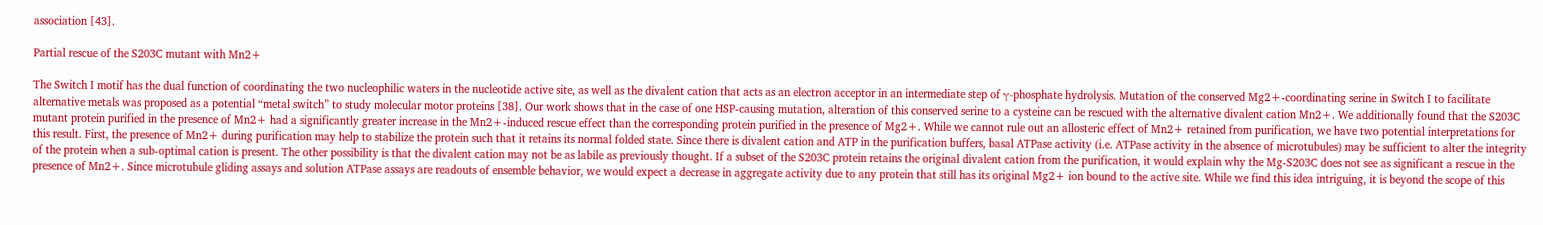association [43].

Partial rescue of the S203C mutant with Mn2+

The Switch I motif has the dual function of coordinating the two nucleophilic waters in the nucleotide active site, as well as the divalent cation that acts as an electron acceptor in an intermediate step of γ-phosphate hydrolysis. Mutation of the conserved Mg2+-coordinating serine in Switch I to facilitate alternative metals was proposed as a potential “metal switch” to study molecular motor proteins [38]. Our work shows that in the case of one HSP-causing mutation, alteration of this conserved serine to a cysteine can be rescued with the alternative divalent cation Mn2+. We additionally found that the S203C mutant protein purified in the presence of Mn2+ had a significantly greater increase in the Mn2+-induced rescue effect than the corresponding protein purified in the presence of Mg2+. While we cannot rule out an allosteric effect of Mn2+ retained from purification, we have two potential interpretations for this result. First, the presence of Mn2+ during purification may help to stabilize the protein such that it retains its normal folded state. Since there is divalent cation and ATP in the purification buffers, basal ATPase activity (i.e. ATPase activity in the absence of microtubules) may be sufficient to alter the integrity of the protein when a sub-optimal cation is present. The other possibility is that the divalent cation may not be as labile as previously thought. If a subset of the S203C protein retains the original divalent cation from the purification, it would explain why the Mg-S203C does not see as significant a rescue in the presence of Mn2+. Since microtubule gliding assays and solution ATPase assays are readouts of ensemble behavior, we would expect a decrease in aggregate activity due to any protein that still has its original Mg2+ ion bound to the active site. While we find this idea intriguing, it is beyond the scope of this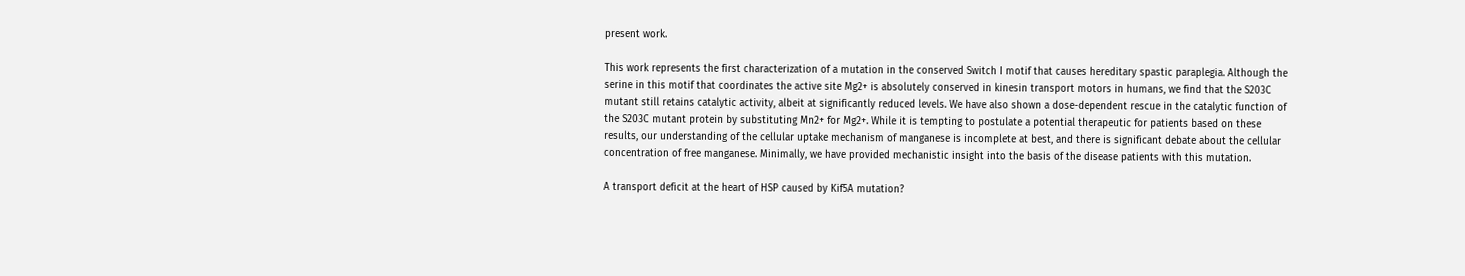present work.

This work represents the first characterization of a mutation in the conserved Switch I motif that causes hereditary spastic paraplegia. Although the serine in this motif that coordinates the active site Mg2+ is absolutely conserved in kinesin transport motors in humans, we find that the S203C mutant still retains catalytic activity, albeit at significantly reduced levels. We have also shown a dose-dependent rescue in the catalytic function of the S203C mutant protein by substituting Mn2+ for Mg2+. While it is tempting to postulate a potential therapeutic for patients based on these results, our understanding of the cellular uptake mechanism of manganese is incomplete at best, and there is significant debate about the cellular concentration of free manganese. Minimally, we have provided mechanistic insight into the basis of the disease patients with this mutation.

A transport deficit at the heart of HSP caused by Kif5A mutation?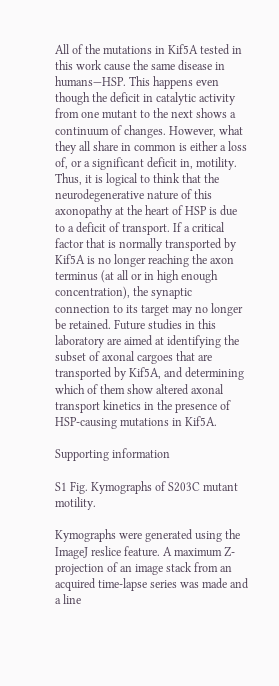All of the mutations in Kif5A tested in this work cause the same disease in humans—HSP. This happens even though the deficit in catalytic activity from one mutant to the next shows a continuum of changes. However, what they all share in common is either a loss of, or a significant deficit in, motility. Thus, it is logical to think that the neurodegenerative nature of this axonopathy at the heart of HSP is due to a deficit of transport. If a critical factor that is normally transported by Kif5A is no longer reaching the axon terminus (at all or in high enough concentration), the synaptic connection to its target may no longer be retained. Future studies in this laboratory are aimed at identifying the subset of axonal cargoes that are transported by Kif5A, and determining which of them show altered axonal transport kinetics in the presence of HSP-causing mutations in Kif5A.

Supporting information

S1 Fig. Kymographs of S203C mutant motility.

Kymographs were generated using the ImageJ reslice feature. A maximum Z-projection of an image stack from an acquired time-lapse series was made and a line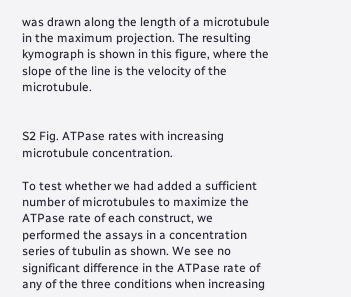was drawn along the length of a microtubule in the maximum projection. The resulting kymograph is shown in this figure, where the slope of the line is the velocity of the microtubule.


S2 Fig. ATPase rates with increasing microtubule concentration.

To test whether we had added a sufficient number of microtubules to maximize the ATPase rate of each construct, we performed the assays in a concentration series of tubulin as shown. We see no significant difference in the ATPase rate of any of the three conditions when increasing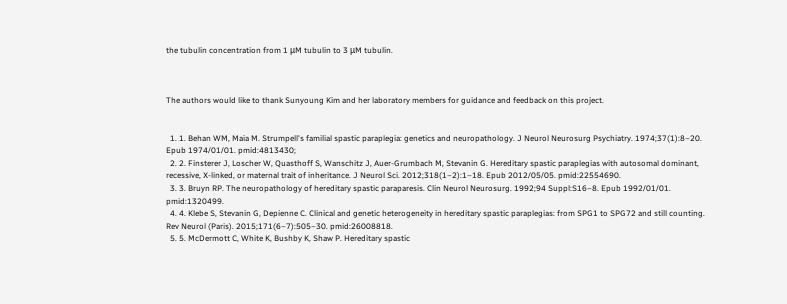the tubulin concentration from 1 μM tubulin to 3 μM tubulin.



The authors would like to thank Sunyoung Kim and her laboratory members for guidance and feedback on this project.


  1. 1. Behan WM, Maia M. Strumpell's familial spastic paraplegia: genetics and neuropathology. J Neurol Neurosurg Psychiatry. 1974;37(1):8–20. Epub 1974/01/01. pmid:4813430;
  2. 2. Finsterer J, Loscher W, Quasthoff S, Wanschitz J, Auer-Grumbach M, Stevanin G. Hereditary spastic paraplegias with autosomal dominant, recessive, X-linked, or maternal trait of inheritance. J Neurol Sci. 2012;318(1–2):1–18. Epub 2012/05/05. pmid:22554690.
  3. 3. Bruyn RP. The neuropathology of hereditary spastic paraparesis. Clin Neurol Neurosurg. 1992;94 Suppl:S16–8. Epub 1992/01/01. pmid:1320499.
  4. 4. Klebe S, Stevanin G, Depienne C. Clinical and genetic heterogeneity in hereditary spastic paraplegias: from SPG1 to SPG72 and still counting. Rev Neurol (Paris). 2015;171(6–7):505–30. pmid:26008818.
  5. 5. McDermott C, White K, Bushby K, Shaw P. Hereditary spastic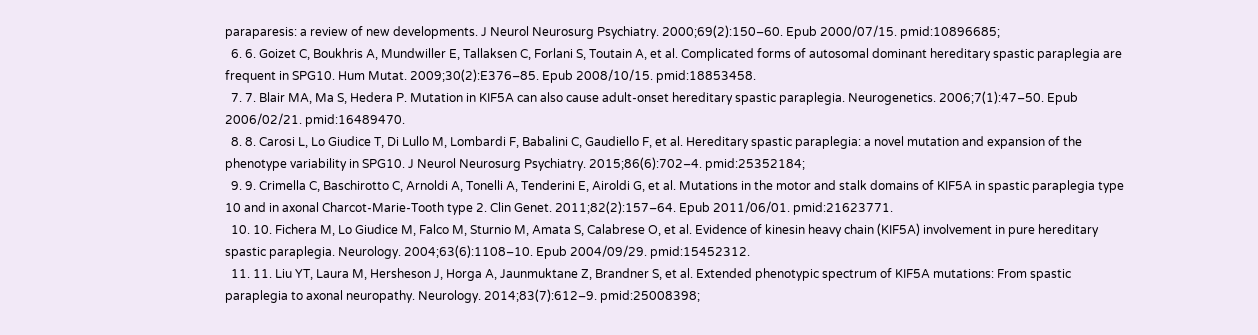paraparesis: a review of new developments. J Neurol Neurosurg Psychiatry. 2000;69(2):150–60. Epub 2000/07/15. pmid:10896685;
  6. 6. Goizet C, Boukhris A, Mundwiller E, Tallaksen C, Forlani S, Toutain A, et al. Complicated forms of autosomal dominant hereditary spastic paraplegia are frequent in SPG10. Hum Mutat. 2009;30(2):E376–85. Epub 2008/10/15. pmid:18853458.
  7. 7. Blair MA, Ma S, Hedera P. Mutation in KIF5A can also cause adult-onset hereditary spastic paraplegia. Neurogenetics. 2006;7(1):47–50. Epub 2006/02/21. pmid:16489470.
  8. 8. Carosi L, Lo Giudice T, Di Lullo M, Lombardi F, Babalini C, Gaudiello F, et al. Hereditary spastic paraplegia: a novel mutation and expansion of the phenotype variability in SPG10. J Neurol Neurosurg Psychiatry. 2015;86(6):702–4. pmid:25352184;
  9. 9. Crimella C, Baschirotto C, Arnoldi A, Tonelli A, Tenderini E, Airoldi G, et al. Mutations in the motor and stalk domains of KIF5A in spastic paraplegia type 10 and in axonal Charcot-Marie-Tooth type 2. Clin Genet. 2011;82(2):157–64. Epub 2011/06/01. pmid:21623771.
  10. 10. Fichera M, Lo Giudice M, Falco M, Sturnio M, Amata S, Calabrese O, et al. Evidence of kinesin heavy chain (KIF5A) involvement in pure hereditary spastic paraplegia. Neurology. 2004;63(6):1108–10. Epub 2004/09/29. pmid:15452312.
  11. 11. Liu YT, Laura M, Hersheson J, Horga A, Jaunmuktane Z, Brandner S, et al. Extended phenotypic spectrum of KIF5A mutations: From spastic paraplegia to axonal neuropathy. Neurology. 2014;83(7):612–9. pmid:25008398;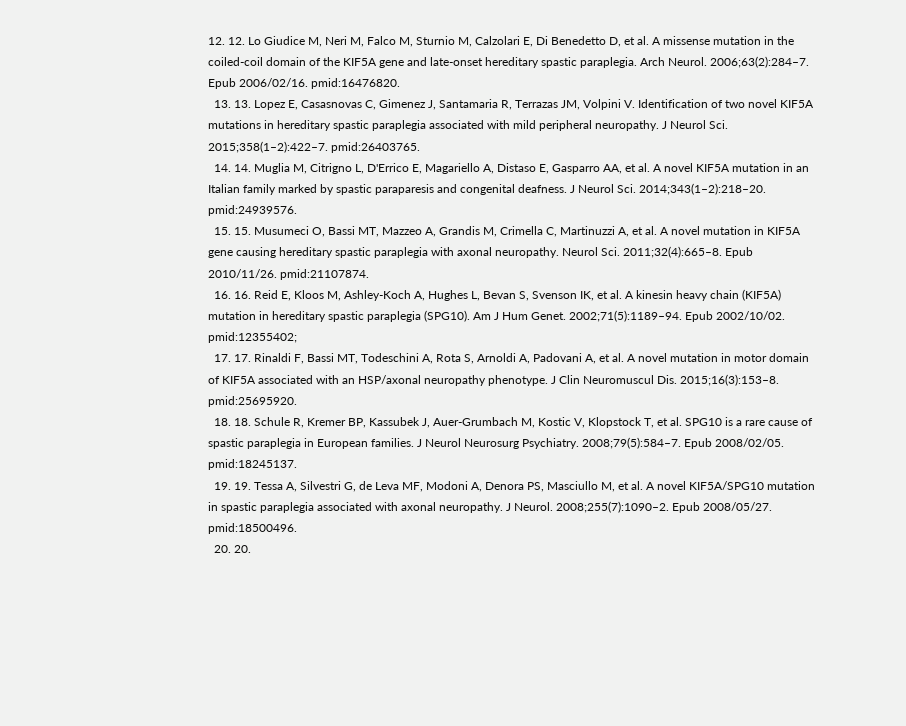12. 12. Lo Giudice M, Neri M, Falco M, Sturnio M, Calzolari E, Di Benedetto D, et al. A missense mutation in the coiled-coil domain of the KIF5A gene and late-onset hereditary spastic paraplegia. Arch Neurol. 2006;63(2):284–7. Epub 2006/02/16. pmid:16476820.
  13. 13. Lopez E, Casasnovas C, Gimenez J, Santamaria R, Terrazas JM, Volpini V. Identification of two novel KIF5A mutations in hereditary spastic paraplegia associated with mild peripheral neuropathy. J Neurol Sci. 2015;358(1–2):422–7. pmid:26403765.
  14. 14. Muglia M, Citrigno L, D'Errico E, Magariello A, Distaso E, Gasparro AA, et al. A novel KIF5A mutation in an Italian family marked by spastic paraparesis and congenital deafness. J Neurol Sci. 2014;343(1–2):218–20. pmid:24939576.
  15. 15. Musumeci O, Bassi MT, Mazzeo A, Grandis M, Crimella C, Martinuzzi A, et al. A novel mutation in KIF5A gene causing hereditary spastic paraplegia with axonal neuropathy. Neurol Sci. 2011;32(4):665–8. Epub 2010/11/26. pmid:21107874.
  16. 16. Reid E, Kloos M, Ashley-Koch A, Hughes L, Bevan S, Svenson IK, et al. A kinesin heavy chain (KIF5A) mutation in hereditary spastic paraplegia (SPG10). Am J Hum Genet. 2002;71(5):1189–94. Epub 2002/10/02. pmid:12355402;
  17. 17. Rinaldi F, Bassi MT, Todeschini A, Rota S, Arnoldi A, Padovani A, et al. A novel mutation in motor domain of KIF5A associated with an HSP/axonal neuropathy phenotype. J Clin Neuromuscul Dis. 2015;16(3):153–8. pmid:25695920.
  18. 18. Schule R, Kremer BP, Kassubek J, Auer-Grumbach M, Kostic V, Klopstock T, et al. SPG10 is a rare cause of spastic paraplegia in European families. J Neurol Neurosurg Psychiatry. 2008;79(5):584–7. Epub 2008/02/05. pmid:18245137.
  19. 19. Tessa A, Silvestri G, de Leva MF, Modoni A, Denora PS, Masciullo M, et al. A novel KIF5A/SPG10 mutation in spastic paraplegia associated with axonal neuropathy. J Neurol. 2008;255(7):1090–2. Epub 2008/05/27. pmid:18500496.
  20. 20.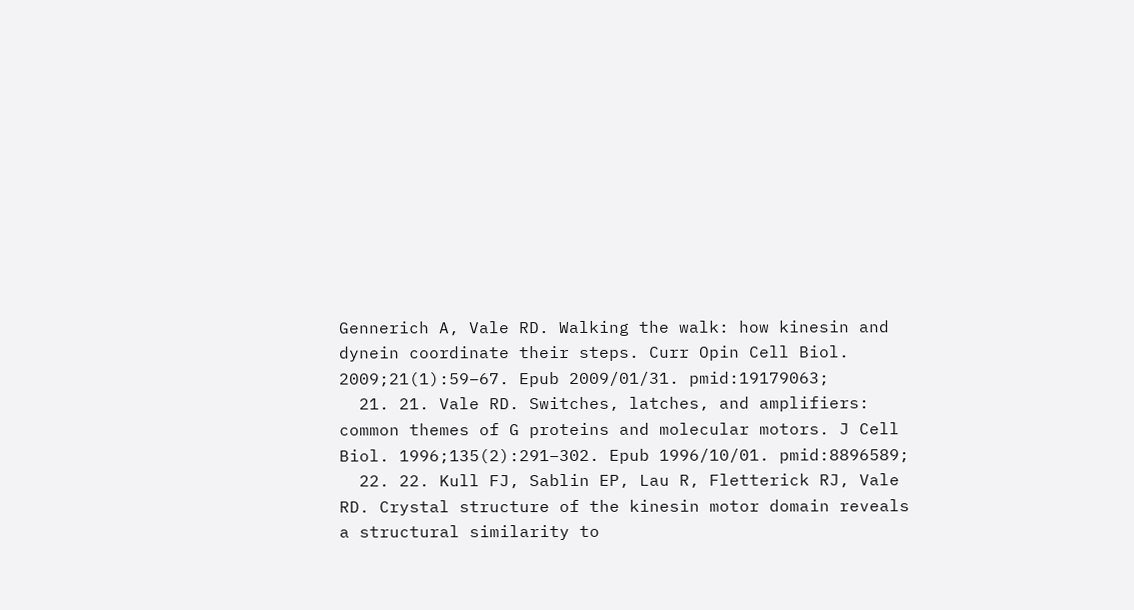Gennerich A, Vale RD. Walking the walk: how kinesin and dynein coordinate their steps. Curr Opin Cell Biol. 2009;21(1):59–67. Epub 2009/01/31. pmid:19179063;
  21. 21. Vale RD. Switches, latches, and amplifiers: common themes of G proteins and molecular motors. J Cell Biol. 1996;135(2):291–302. Epub 1996/10/01. pmid:8896589;
  22. 22. Kull FJ, Sablin EP, Lau R, Fletterick RJ, Vale RD. Crystal structure of the kinesin motor domain reveals a structural similarity to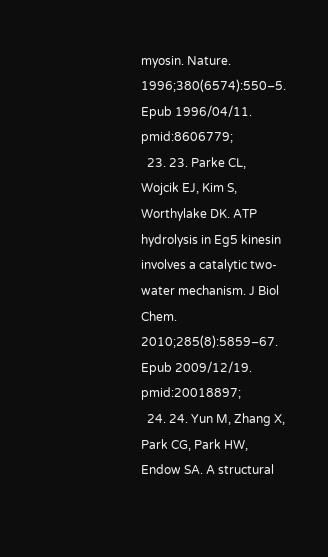myosin. Nature. 1996;380(6574):550–5. Epub 1996/04/11. pmid:8606779;
  23. 23. Parke CL, Wojcik EJ, Kim S, Worthylake DK. ATP hydrolysis in Eg5 kinesin involves a catalytic two-water mechanism. J Biol Chem. 2010;285(8):5859–67. Epub 2009/12/19. pmid:20018897;
  24. 24. Yun M, Zhang X, Park CG, Park HW, Endow SA. A structural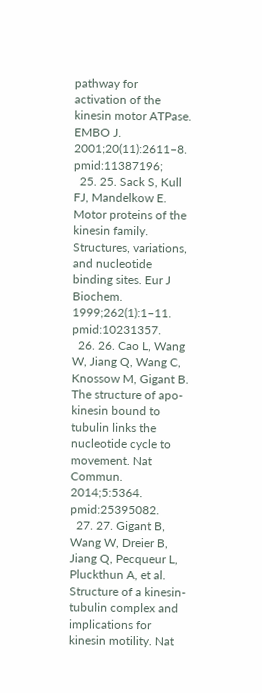pathway for activation of the kinesin motor ATPase. EMBO J. 2001;20(11):2611–8. pmid:11387196;
  25. 25. Sack S, Kull FJ, Mandelkow E. Motor proteins of the kinesin family. Structures, variations, and nucleotide binding sites. Eur J Biochem. 1999;262(1):1–11. pmid:10231357.
  26. 26. Cao L, Wang W, Jiang Q, Wang C, Knossow M, Gigant B. The structure of apo-kinesin bound to tubulin links the nucleotide cycle to movement. Nat Commun. 2014;5:5364. pmid:25395082.
  27. 27. Gigant B, Wang W, Dreier B, Jiang Q, Pecqueur L, Pluckthun A, et al. Structure of a kinesin-tubulin complex and implications for kinesin motility. Nat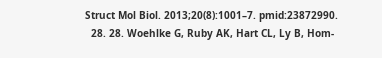Struct Mol Biol. 2013;20(8):1001–7. pmid:23872990.
  28. 28. Woehlke G, Ruby AK, Hart CL, Ly B, Hom-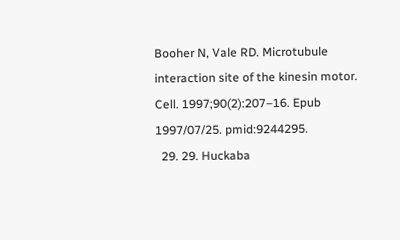Booher N, Vale RD. Microtubule interaction site of the kinesin motor. Cell. 1997;90(2):207–16. Epub 1997/07/25. pmid:9244295.
  29. 29. Huckaba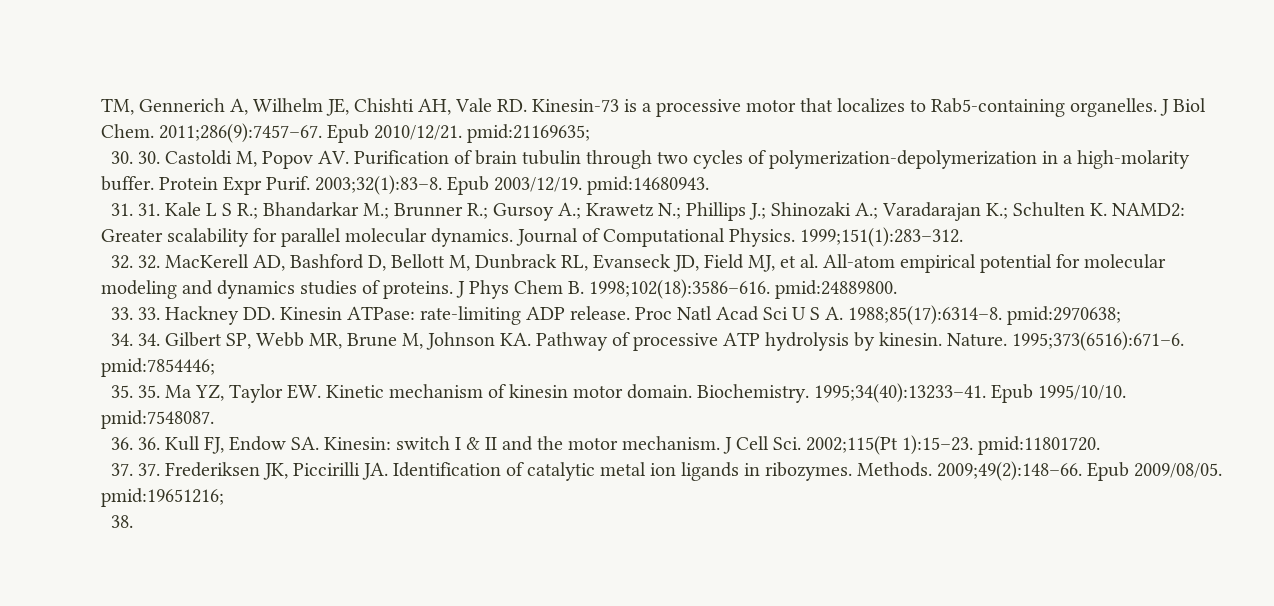TM, Gennerich A, Wilhelm JE, Chishti AH, Vale RD. Kinesin-73 is a processive motor that localizes to Rab5-containing organelles. J Biol Chem. 2011;286(9):7457–67. Epub 2010/12/21. pmid:21169635;
  30. 30. Castoldi M, Popov AV. Purification of brain tubulin through two cycles of polymerization-depolymerization in a high-molarity buffer. Protein Expr Purif. 2003;32(1):83–8. Epub 2003/12/19. pmid:14680943.
  31. 31. Kale L S R.; Bhandarkar M.; Brunner R.; Gursoy A.; Krawetz N.; Phillips J.; Shinozaki A.; Varadarajan K.; Schulten K. NAMD2: Greater scalability for parallel molecular dynamics. Journal of Computational Physics. 1999;151(1):283–312.
  32. 32. MacKerell AD, Bashford D, Bellott M, Dunbrack RL, Evanseck JD, Field MJ, et al. All-atom empirical potential for molecular modeling and dynamics studies of proteins. J Phys Chem B. 1998;102(18):3586–616. pmid:24889800.
  33. 33. Hackney DD. Kinesin ATPase: rate-limiting ADP release. Proc Natl Acad Sci U S A. 1988;85(17):6314–8. pmid:2970638;
  34. 34. Gilbert SP, Webb MR, Brune M, Johnson KA. Pathway of processive ATP hydrolysis by kinesin. Nature. 1995;373(6516):671–6. pmid:7854446;
  35. 35. Ma YZ, Taylor EW. Kinetic mechanism of kinesin motor domain. Biochemistry. 1995;34(40):13233–41. Epub 1995/10/10. pmid:7548087.
  36. 36. Kull FJ, Endow SA. Kinesin: switch I & II and the motor mechanism. J Cell Sci. 2002;115(Pt 1):15–23. pmid:11801720.
  37. 37. Frederiksen JK, Piccirilli JA. Identification of catalytic metal ion ligands in ribozymes. Methods. 2009;49(2):148–66. Epub 2009/08/05. pmid:19651216;
  38.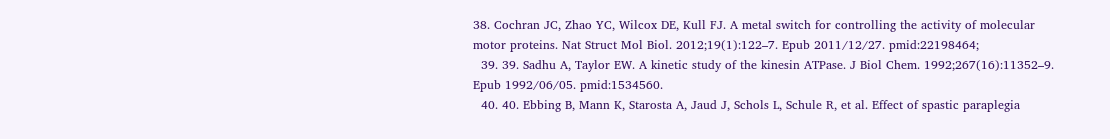38. Cochran JC, Zhao YC, Wilcox DE, Kull FJ. A metal switch for controlling the activity of molecular motor proteins. Nat Struct Mol Biol. 2012;19(1):122–7. Epub 2011/12/27. pmid:22198464;
  39. 39. Sadhu A, Taylor EW. A kinetic study of the kinesin ATPase. J Biol Chem. 1992;267(16):11352–9. Epub 1992/06/05. pmid:1534560.
  40. 40. Ebbing B, Mann K, Starosta A, Jaud J, Schols L, Schule R, et al. Effect of spastic paraplegia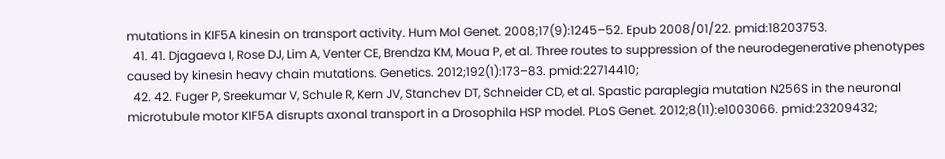mutations in KIF5A kinesin on transport activity. Hum Mol Genet. 2008;17(9):1245–52. Epub 2008/01/22. pmid:18203753.
  41. 41. Djagaeva I, Rose DJ, Lim A, Venter CE, Brendza KM, Moua P, et al. Three routes to suppression of the neurodegenerative phenotypes caused by kinesin heavy chain mutations. Genetics. 2012;192(1):173–83. pmid:22714410;
  42. 42. Fuger P, Sreekumar V, Schule R, Kern JV, Stanchev DT, Schneider CD, et al. Spastic paraplegia mutation N256S in the neuronal microtubule motor KIF5A disrupts axonal transport in a Drosophila HSP model. PLoS Genet. 2012;8(11):e1003066. pmid:23209432;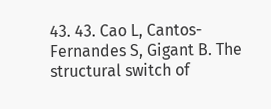43. 43. Cao L, Cantos-Fernandes S, Gigant B. The structural switch of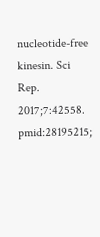nucleotide-free kinesin. Sci Rep. 2017;7:42558. pmid:28195215;